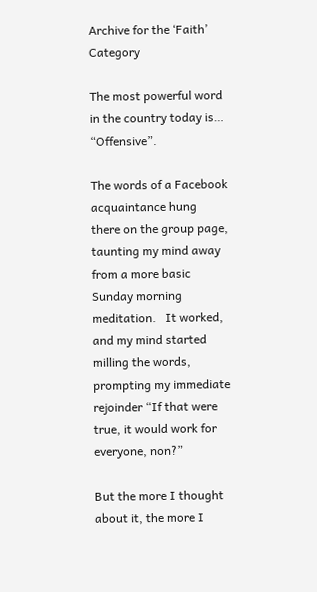Archive for the ‘Faith’ Category

The most powerful word in the country today is… “Offensive”.

The words of a Facebook acquaintance hung there on the group page, taunting my mind away from a more basic Sunday morning meditation.   It worked, and my mind started milling the words, prompting my immediate rejoinder “If that were true, it would work for everyone, non?”

But the more I thought about it, the more I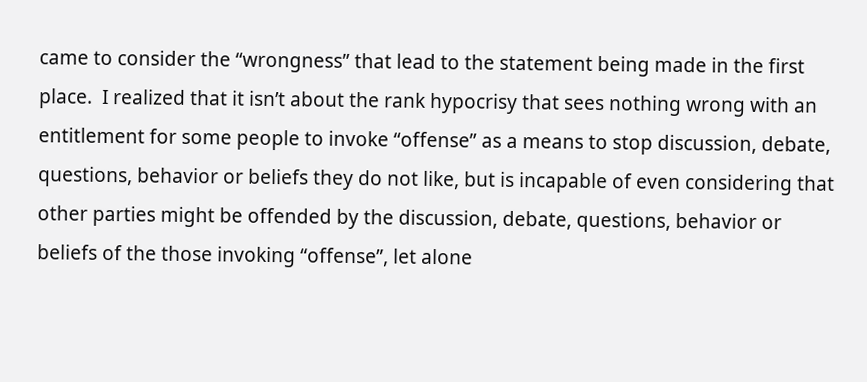came to consider the “wrongness” that lead to the statement being made in the first place.  I realized that it isn’t about the rank hypocrisy that sees nothing wrong with an entitlement for some people to invoke “offense” as a means to stop discussion, debate, questions, behavior or beliefs they do not like, but is incapable of even considering that other parties might be offended by the discussion, debate, questions, behavior or beliefs of the those invoking “offense”, let alone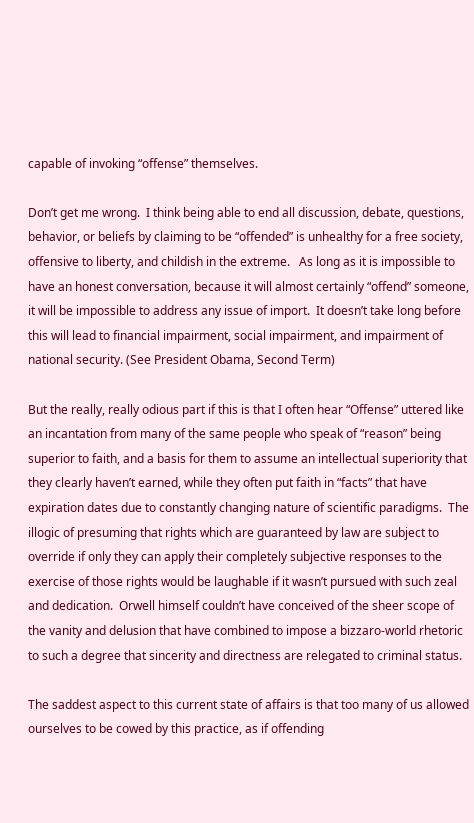capable of invoking “offense” themselves.

Don’t get me wrong.  I think being able to end all discussion, debate, questions, behavior, or beliefs by claiming to be “offended” is unhealthy for a free society, offensive to liberty, and childish in the extreme.   As long as it is impossible to have an honest conversation, because it will almost certainly “offend” someone, it will be impossible to address any issue of import.  It doesn’t take long before this will lead to financial impairment, social impairment, and impairment of national security. (See President Obama, Second Term)

But the really, really odious part if this is that I often hear “Offense” uttered like an incantation from many of the same people who speak of “reason” being superior to faith, and a basis for them to assume an intellectual superiority that they clearly haven’t earned, while they often put faith in “facts” that have expiration dates due to constantly changing nature of scientific paradigms.  The illogic of presuming that rights which are guaranteed by law are subject to override if only they can apply their completely subjective responses to the exercise of those rights would be laughable if it wasn’t pursued with such zeal and dedication.  Orwell himself couldn’t have conceived of the sheer scope of the vanity and delusion that have combined to impose a bizzaro-world rhetoric to such a degree that sincerity and directness are relegated to criminal status.

The saddest aspect to this current state of affairs is that too many of us allowed ourselves to be cowed by this practice, as if offending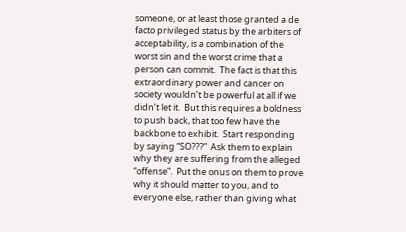someone, or at least those granted a de facto privileged status by the arbiters of acceptability, is a combination of the worst sin and the worst crime that a person can commit.  The fact is that this extraordinary power and cancer on society wouldn’t be powerful at all if we didn’t let it.  But this requires a boldness to push back, that too few have the backbone to exhibit.  Start responding by saying “SO???”  Ask them to explain why they are suffering from the alleged “offense”.  Put the onus on them to prove why it should matter to you, and to everyone else, rather than giving what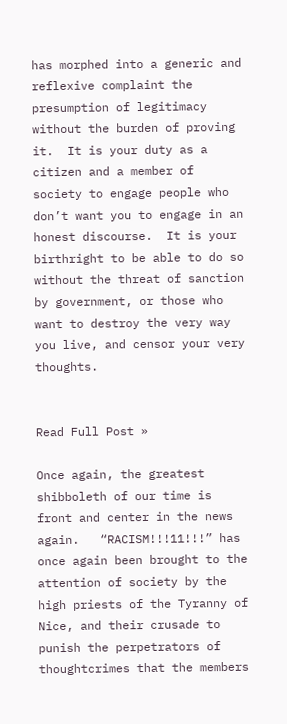has morphed into a generic and reflexive complaint the presumption of legitimacy without the burden of proving it.  It is your duty as a citizen and a member of society to engage people who don’t want you to engage in an honest discourse.  It is your birthright to be able to do so without the threat of sanction by government, or those who want to destroy the very way you live, and censor your very thoughts.


Read Full Post »

Once again, the greatest shibboleth of our time is front and center in the news again.   “RACISM!!!11!!!” has once again been brought to the attention of society by the high priests of the Tyranny of Nice, and their crusade to punish the perpetrators of thoughtcrimes that the members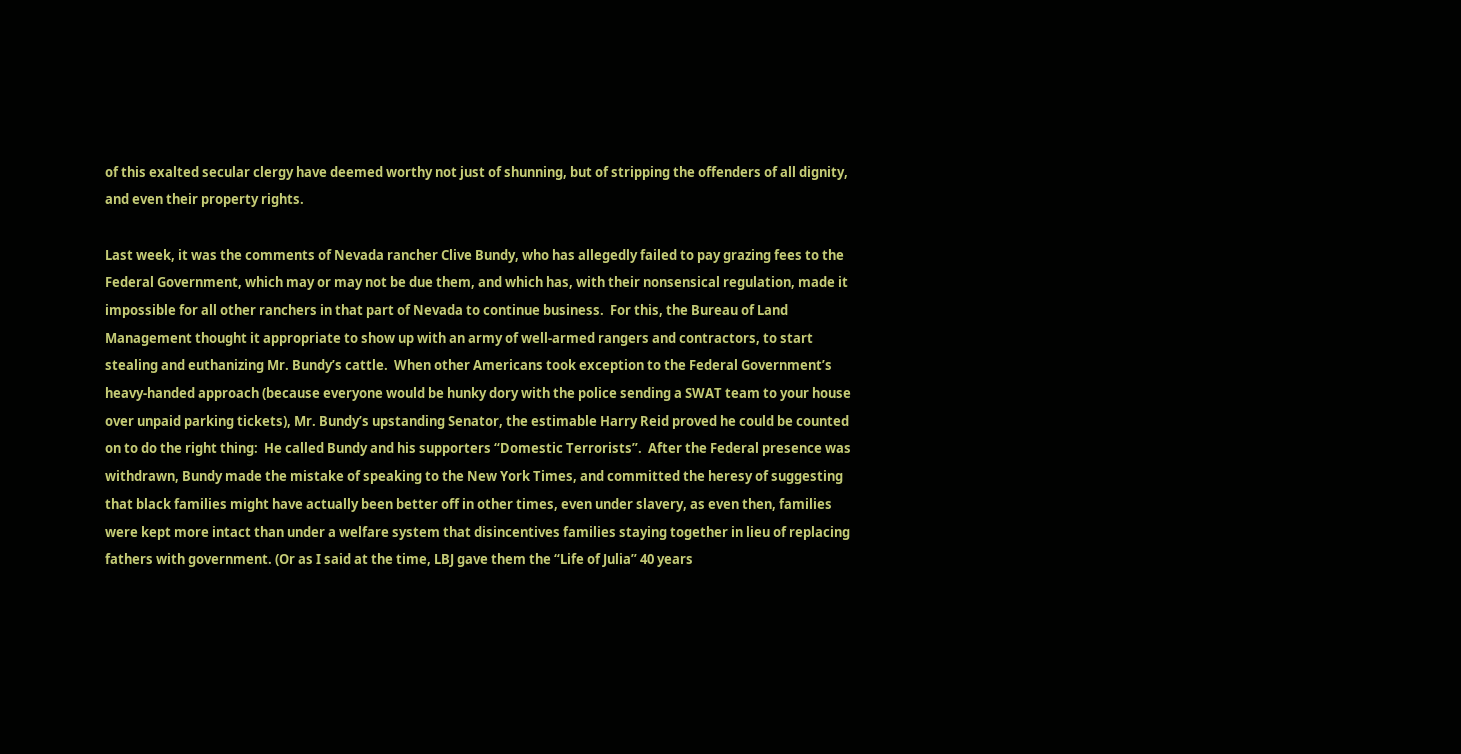of this exalted secular clergy have deemed worthy not just of shunning, but of stripping the offenders of all dignity, and even their property rights.

Last week, it was the comments of Nevada rancher Clive Bundy, who has allegedly failed to pay grazing fees to the Federal Government, which may or may not be due them, and which has, with their nonsensical regulation, made it impossible for all other ranchers in that part of Nevada to continue business.  For this, the Bureau of Land Management thought it appropriate to show up with an army of well-armed rangers and contractors, to start stealing and euthanizing Mr. Bundy’s cattle.  When other Americans took exception to the Federal Government’s heavy-handed approach (because everyone would be hunky dory with the police sending a SWAT team to your house over unpaid parking tickets), Mr. Bundy’s upstanding Senator, the estimable Harry Reid proved he could be counted on to do the right thing:  He called Bundy and his supporters “Domestic Terrorists”.  After the Federal presence was withdrawn, Bundy made the mistake of speaking to the New York Times, and committed the heresy of suggesting that black families might have actually been better off in other times, even under slavery, as even then, families were kept more intact than under a welfare system that disincentives families staying together in lieu of replacing fathers with government. (Or as I said at the time, LBJ gave them the “Life of Julia” 40 years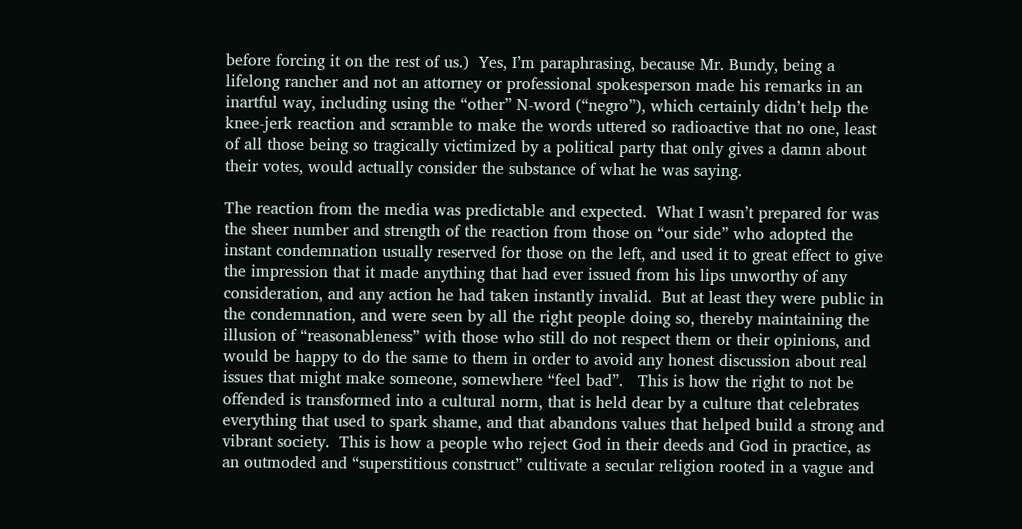before forcing it on the rest of us.)  Yes, I’m paraphrasing, because Mr. Bundy, being a lifelong rancher and not an attorney or professional spokesperson made his remarks in an inartful way, including using the “other” N-word (“negro”), which certainly didn’t help the knee-jerk reaction and scramble to make the words uttered so radioactive that no one, least of all those being so tragically victimized by a political party that only gives a damn about their votes, would actually consider the substance of what he was saying.

The reaction from the media was predictable and expected.  What I wasn’t prepared for was the sheer number and strength of the reaction from those on “our side” who adopted the instant condemnation usually reserved for those on the left, and used it to great effect to give the impression that it made anything that had ever issued from his lips unworthy of any consideration, and any action he had taken instantly invalid.  But at least they were public in the condemnation, and were seen by all the right people doing so, thereby maintaining the illusion of “reasonableness” with those who still do not respect them or their opinions, and would be happy to do the same to them in order to avoid any honest discussion about real issues that might make someone, somewhere “feel bad”.   This is how the right to not be offended is transformed into a cultural norm, that is held dear by a culture that celebrates everything that used to spark shame, and that abandons values that helped build a strong and vibrant society.  This is how a people who reject God in their deeds and God in practice, as an outmoded and “superstitious construct” cultivate a secular religion rooted in a vague and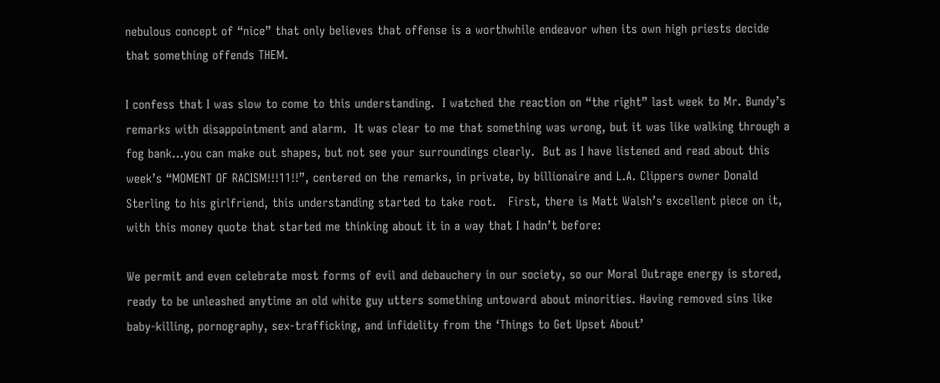nebulous concept of “nice” that only believes that offense is a worthwhile endeavor when its own high priests decide that something offends THEM.

I confess that I was slow to come to this understanding.  I watched the reaction on “the right” last week to Mr. Bundy’s remarks with disappointment and alarm.  It was clear to me that something was wrong, but it was like walking through a fog bank…you can make out shapes, but not see your surroundings clearly.  But as I have listened and read about this week’s “MOMENT OF RACISM!!!11!!”, centered on the remarks, in private, by billionaire and L.A. Clippers owner Donald Sterling to his girlfriend, this understanding started to take root.   First, there is Matt Walsh’s excellent piece on it, with this money quote that started me thinking about it in a way that I hadn’t before:

We permit and even celebrate most forms of evil and debauchery in our society, so our Moral Outrage energy is stored, ready to be unleashed anytime an old white guy utters something untoward about minorities. Having removed sins like baby-killing, pornography, sex-trafficking, and infidelity from the ‘Things to Get Upset About’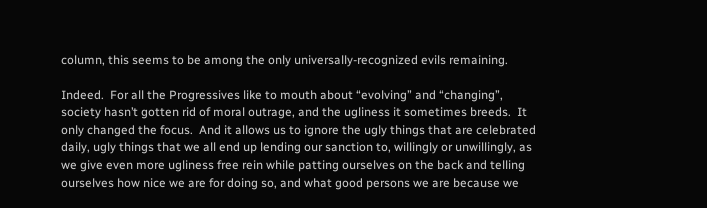column, this seems to be among the only universally-recognized evils remaining.

Indeed.  For all the Progressives like to mouth about “evolving” and “changing”, society hasn’t gotten rid of moral outrage, and the ugliness it sometimes breeds.  It only changed the focus.  And it allows us to ignore the ugly things that are celebrated daily, ugly things that we all end up lending our sanction to, willingly or unwillingly, as we give even more ugliness free rein while patting ourselves on the back and telling ourselves how nice we are for doing so, and what good persons we are because we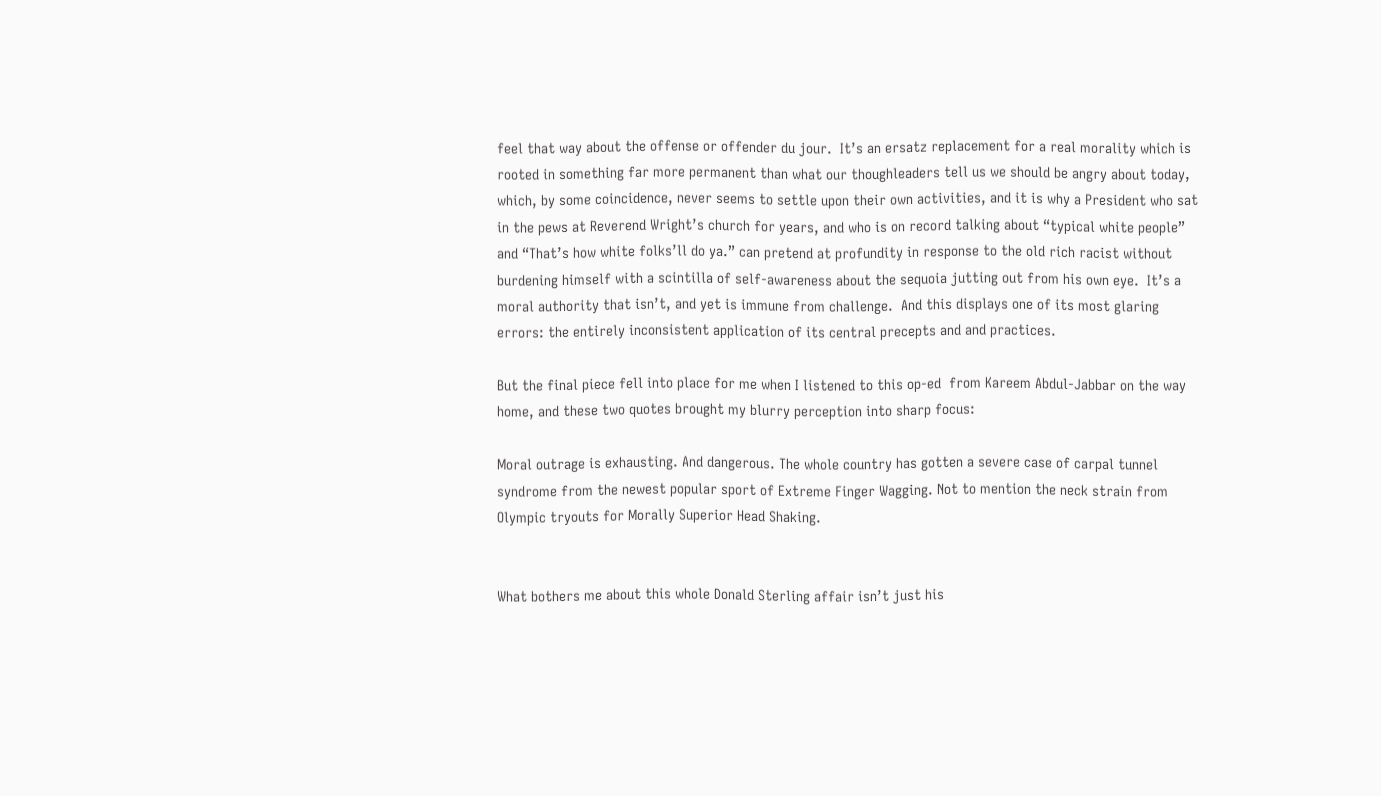feel that way about the offense or offender du jour.  It’s an ersatz replacement for a real morality which is rooted in something far more permanent than what our thoughleaders tell us we should be angry about today, which, by some coincidence, never seems to settle upon their own activities, and it is why a President who sat in the pews at Reverend Wright’s church for years, and who is on record talking about “typical white people” and “That’s how white folks’ll do ya.” can pretend at profundity in response to the old rich racist without burdening himself with a scintilla of self-awareness about the sequoia jutting out from his own eye.  It’s a moral authority that isn’t, and yet is immune from challenge.  And this displays one of its most glaring errors: the entirely inconsistent application of its central precepts and and practices.

But the final piece fell into place for me when I listened to this op-ed  from Kareem Abdul-Jabbar on the way home, and these two quotes brought my blurry perception into sharp focus:

Moral outrage is exhausting. And dangerous. The whole country has gotten a severe case of carpal tunnel syndrome from the newest popular sport of Extreme Finger Wagging. Not to mention the neck strain from Olympic tryouts for Morally Superior Head Shaking.


What bothers me about this whole Donald Sterling affair isn’t just his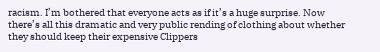racism. I’m bothered that everyone acts as if it’s a huge surprise. Now there’s all this dramatic and very public rending of clothing about whether they should keep their expensive Clippers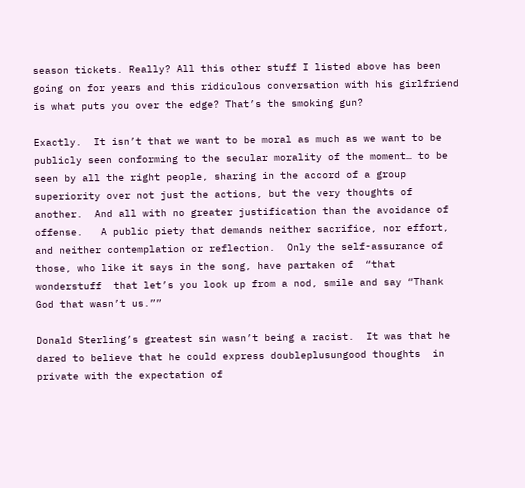season tickets. Really? All this other stuff I listed above has been going on for years and this ridiculous conversation with his girlfriend is what puts you over the edge? That’s the smoking gun?

Exactly.  It isn’t that we want to be moral as much as we want to be publicly seen conforming to the secular morality of the moment… to be seen by all the right people, sharing in the accord of a group superiority over not just the actions, but the very thoughts of another.  And all with no greater justification than the avoidance of offense.   A public piety that demands neither sacrifice, nor effort, and neither contemplation or reflection.  Only the self-assurance of those, who like it says in the song, have partaken of  “that wonderstuff  that let’s you look up from a nod, smile and say “Thank God that wasn’t us.””

Donald Sterling’s greatest sin wasn’t being a racist.  It was that he dared to believe that he could express doubleplusungood thoughts  in private with the expectation of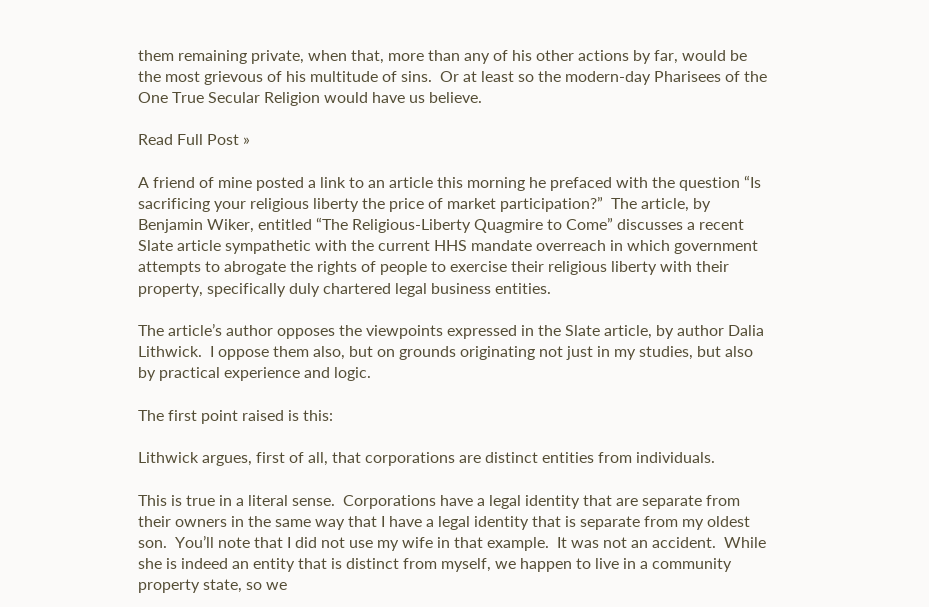them remaining private, when that, more than any of his other actions by far, would be the most grievous of his multitude of sins.  Or at least so the modern-day Pharisees of the One True Secular Religion would have us believe.

Read Full Post »

A friend of mine posted a link to an article this morning he prefaced with the question “Is sacrificing your religious liberty the price of market participation?”  The article, by Benjamin Wiker, entitled “The Religious-Liberty Quagmire to Come” discusses a recent Slate article sympathetic with the current HHS mandate overreach in which government attempts to abrogate the rights of people to exercise their religious liberty with their property, specifically duly chartered legal business entities.

The article’s author opposes the viewpoints expressed in the Slate article, by author Dalia Lithwick.  I oppose them also, but on grounds originating not just in my studies, but also by practical experience and logic.

The first point raised is this:

Lithwick argues, first of all, that corporations are distinct entities from individuals.

This is true in a literal sense.  Corporations have a legal identity that are separate from their owners in the same way that I have a legal identity that is separate from my oldest son.  You’ll note that I did not use my wife in that example.  It was not an accident.  While she is indeed an entity that is distinct from myself, we happen to live in a community property state, so we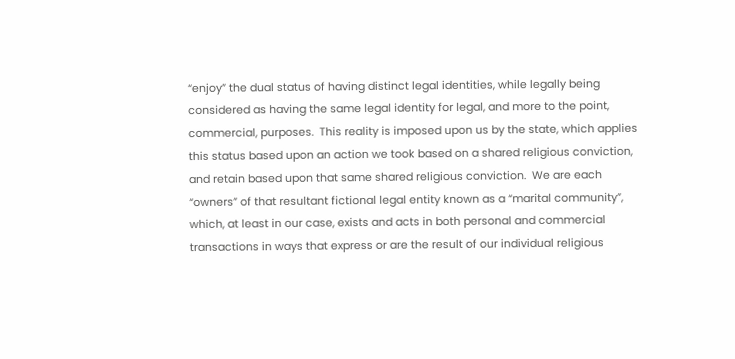“enjoy” the dual status of having distinct legal identities, while legally being considered as having the same legal identity for legal, and more to the point, commercial, purposes.  This reality is imposed upon us by the state, which applies this status based upon an action we took based on a shared religious conviction, and retain based upon that same shared religious conviction.  We are each “owners” of that resultant fictional legal entity known as a “marital community”, which, at least in our case, exists and acts in both personal and commercial transactions in ways that express or are the result of our individual religious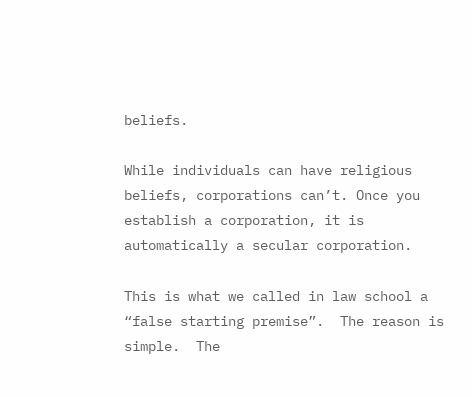beliefs.

While individuals can have religious beliefs, corporations can’t. Once you establish a corporation, it is automatically a secular corporation.

This is what we called in law school a “false starting premise”.  The reason is simple.  The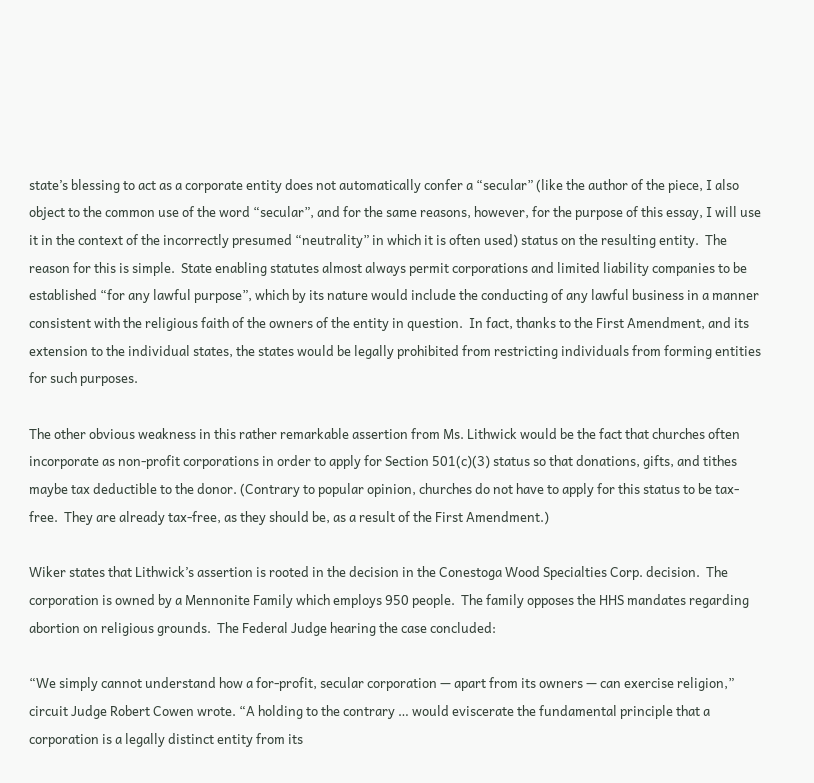state’s blessing to act as a corporate entity does not automatically confer a “secular” (like the author of the piece, I also object to the common use of the word “secular”, and for the same reasons, however, for the purpose of this essay, I will use it in the context of the incorrectly presumed “neutrality” in which it is often used) status on the resulting entity.  The reason for this is simple.  State enabling statutes almost always permit corporations and limited liability companies to be established “for any lawful purpose”, which by its nature would include the conducting of any lawful business in a manner consistent with the religious faith of the owners of the entity in question.  In fact, thanks to the First Amendment, and its extension to the individual states, the states would be legally prohibited from restricting individuals from forming entities for such purposes.

The other obvious weakness in this rather remarkable assertion from Ms. Lithwick would be the fact that churches often incorporate as non-profit corporations in order to apply for Section 501(c)(3) status so that donations, gifts, and tithes maybe tax deductible to the donor. (Contrary to popular opinion, churches do not have to apply for this status to be tax-free.  They are already tax-free, as they should be, as a result of the First Amendment.)

Wiker states that Lithwick’s assertion is rooted in the decision in the Conestoga Wood Specialties Corp. decision.  The corporation is owned by a Mennonite Family which employs 950 people.  The family opposes the HHS mandates regarding abortion on religious grounds.  The Federal Judge hearing the case concluded:

“We simply cannot understand how a for-profit, secular corporation — apart from its owners — can exercise religion,” circuit Judge Robert Cowen wrote. “A holding to the contrary … would eviscerate the fundamental principle that a corporation is a legally distinct entity from its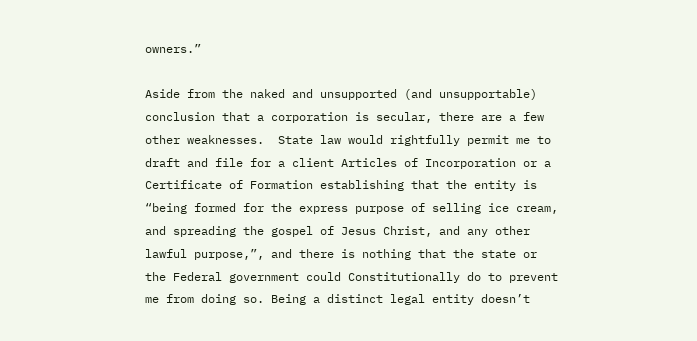owners.”

Aside from the naked and unsupported (and unsupportable) conclusion that a corporation is secular, there are a few other weaknesses.  State law would rightfully permit me to draft and file for a client Articles of Incorporation or a Certificate of Formation establishing that the entity is “being formed for the express purpose of selling ice cream, and spreading the gospel of Jesus Christ, and any other lawful purpose,”, and there is nothing that the state or the Federal government could Constitutionally do to prevent me from doing so. Being a distinct legal entity doesn’t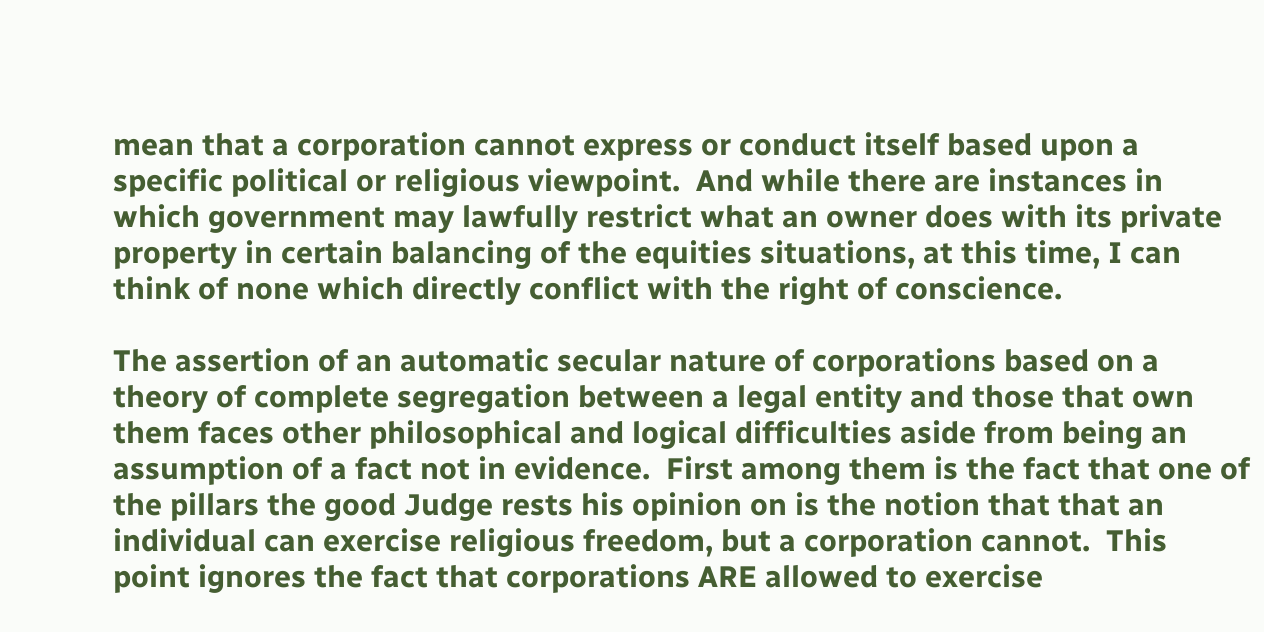mean that a corporation cannot express or conduct itself based upon a specific political or religious viewpoint.  And while there are instances in which government may lawfully restrict what an owner does with its private property in certain balancing of the equities situations, at this time, I can think of none which directly conflict with the right of conscience.

The assertion of an automatic secular nature of corporations based on a theory of complete segregation between a legal entity and those that own them faces other philosophical and logical difficulties aside from being an assumption of a fact not in evidence.  First among them is the fact that one of the pillars the good Judge rests his opinion on is the notion that that an individual can exercise religious freedom, but a corporation cannot.  This point ignores the fact that corporations ARE allowed to exercise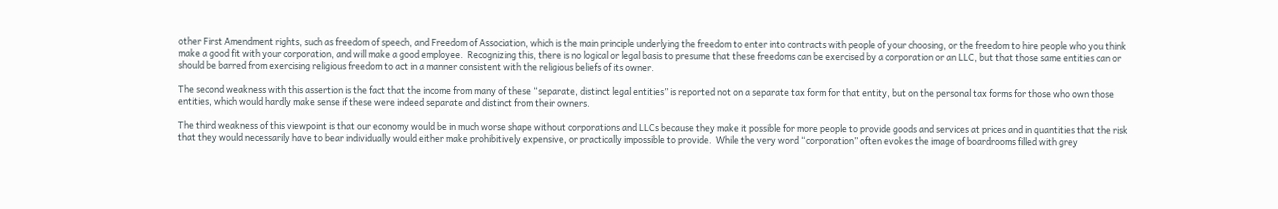other First Amendment rights, such as freedom of speech, and Freedom of Association, which is the main principle underlying the freedom to enter into contracts with people of your choosing, or the freedom to hire people who you think make a good fit with your corporation, and will make a good employee.  Recognizing this, there is no logical or legal basis to presume that these freedoms can be exercised by a corporation or an LLC, but that those same entities can or should be barred from exercising religious freedom to act in a manner consistent with the religious beliefs of its owner.

The second weakness with this assertion is the fact that the income from many of these “separate, distinct legal entities” is reported not on a separate tax form for that entity, but on the personal tax forms for those who own those entities, which would hardly make sense if these were indeed separate and distinct from their owners.

The third weakness of this viewpoint is that our economy would be in much worse shape without corporations and LLCs because they make it possible for more people to provide goods and services at prices and in quantities that the risk that they would necessarily have to bear individually would either make prohibitively expensive, or practically impossible to provide.  While the very word “corporation” often evokes the image of boardrooms filled with grey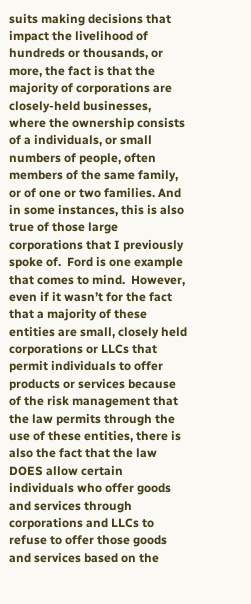suits making decisions that impact the livelihood of hundreds or thousands, or more, the fact is that the majority of corporations are closely-held businesses, where the ownership consists of a individuals, or small numbers of people, often members of the same family, or of one or two families. And in some instances, this is also true of those large corporations that I previously spoke of.  Ford is one example that comes to mind.  However, even if it wasn’t for the fact that a majority of these entities are small, closely held corporations or LLCs that permit individuals to offer products or services because of the risk management that the law permits through the use of these entities, there is also the fact that the law DOES allow certain individuals who offer goods and services through corporations and LLCs to refuse to offer those goods and services based on the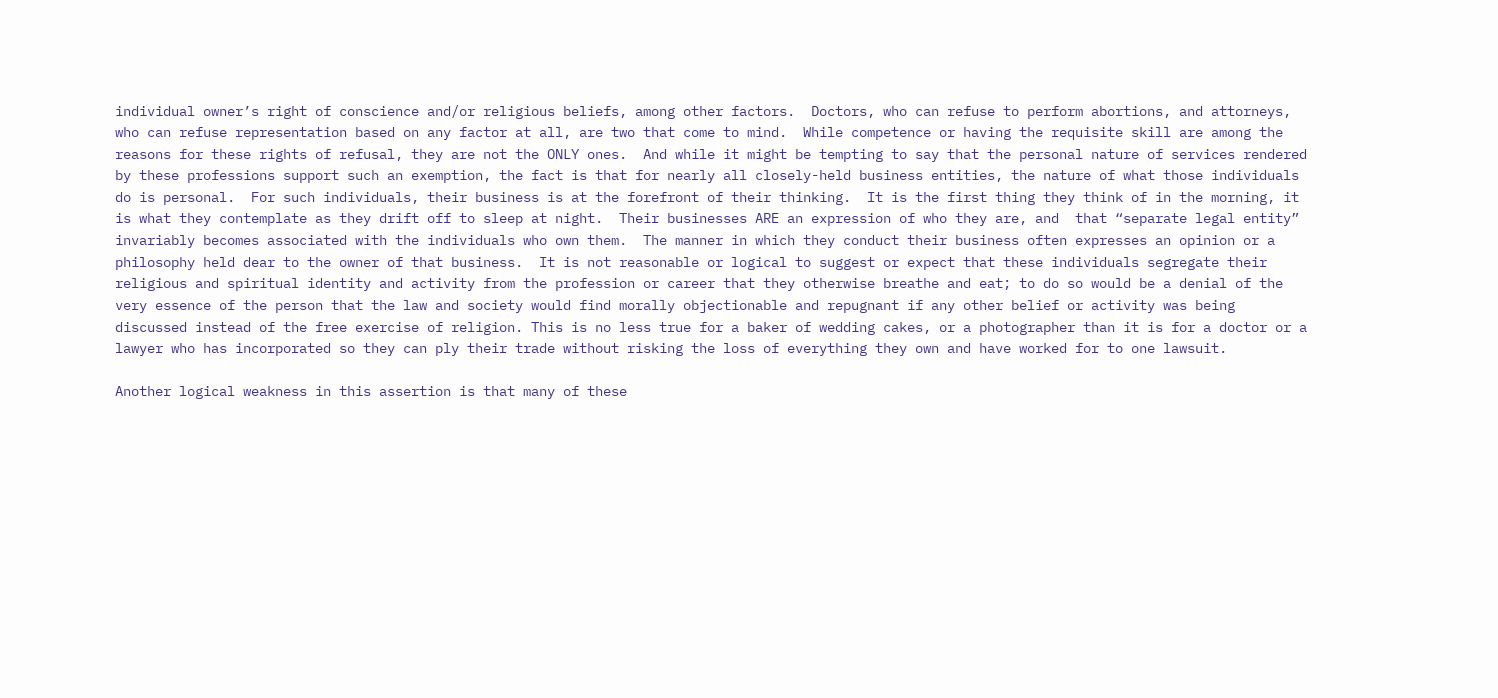individual owner’s right of conscience and/or religious beliefs, among other factors.  Doctors, who can refuse to perform abortions, and attorneys, who can refuse representation based on any factor at all, are two that come to mind.  While competence or having the requisite skill are among the reasons for these rights of refusal, they are not the ONLY ones.  And while it might be tempting to say that the personal nature of services rendered by these professions support such an exemption, the fact is that for nearly all closely-held business entities, the nature of what those individuals do is personal.  For such individuals, their business is at the forefront of their thinking.  It is the first thing they think of in the morning, it is what they contemplate as they drift off to sleep at night.  Their businesses ARE an expression of who they are, and  that “separate legal entity” invariably becomes associated with the individuals who own them.  The manner in which they conduct their business often expresses an opinion or a philosophy held dear to the owner of that business.  It is not reasonable or logical to suggest or expect that these individuals segregate their religious and spiritual identity and activity from the profession or career that they otherwise breathe and eat; to do so would be a denial of the very essence of the person that the law and society would find morally objectionable and repugnant if any other belief or activity was being discussed instead of the free exercise of religion. This is no less true for a baker of wedding cakes, or a photographer than it is for a doctor or a lawyer who has incorporated so they can ply their trade without risking the loss of everything they own and have worked for to one lawsuit.

Another logical weakness in this assertion is that many of these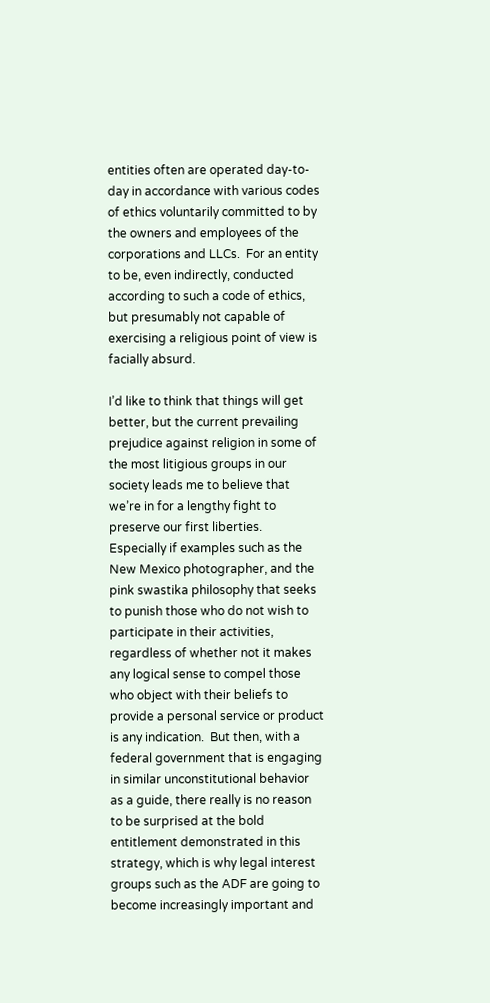entities often are operated day-to-day in accordance with various codes of ethics voluntarily committed to by the owners and employees of the corporations and LLCs.  For an entity to be, even indirectly, conducted according to such a code of ethics, but presumably not capable of exercising a religious point of view is facially absurd.

I’d like to think that things will get better, but the current prevailing prejudice against religion in some of the most litigious groups in our society leads me to believe that we’re in for a lengthy fight to preserve our first liberties.  Especially if examples such as the New Mexico photographer, and the pink swastika philosophy that seeks to punish those who do not wish to participate in their activities, regardless of whether not it makes any logical sense to compel those who object with their beliefs to provide a personal service or product is any indication.  But then, with a federal government that is engaging in similar unconstitutional behavior as a guide, there really is no reason to be surprised at the bold entitlement demonstrated in this strategy, which is why legal interest groups such as the ADF are going to become increasingly important and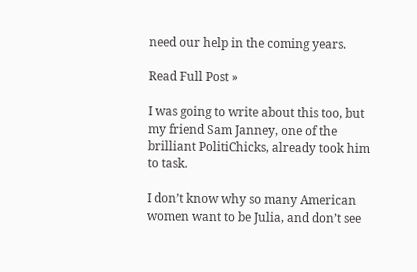need our help in the coming years.

Read Full Post »

I was going to write about this too, but my friend Sam Janney, one of the brilliant PolitiChicks, already took him to task.

I don’t know why so many American women want to be Julia, and don’t see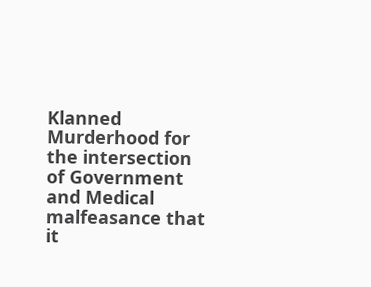Klanned Murderhood for the intersection of Government and Medical malfeasance that it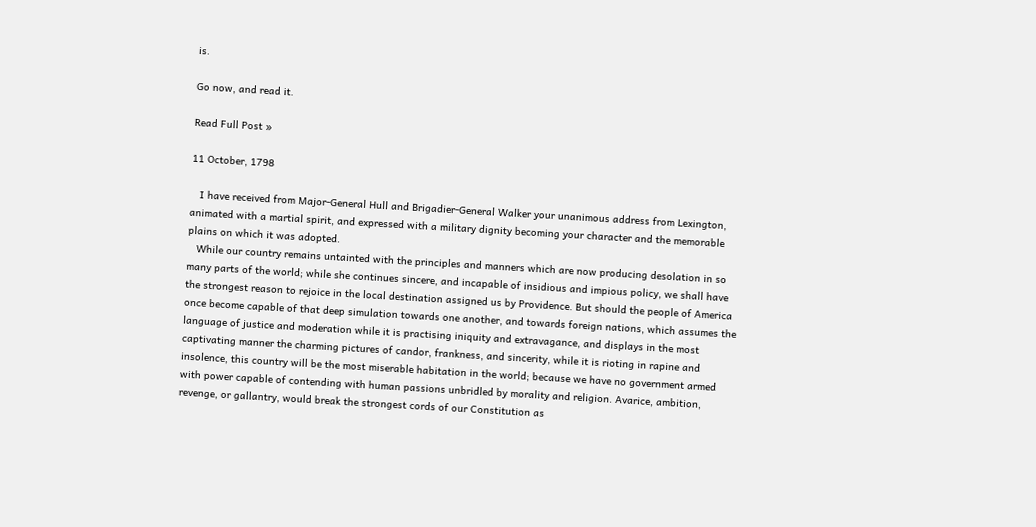is.

Go now, and read it.

Read Full Post »

11 October, 1798

   I have received from Major-General Hull and Brigadier-General Walker your unanimous address from Lexington, animated with a martial spirit, and expressed with a military dignity becoming your character and the memorable plains on which it was adopted.
   While our country remains untainted with the principles and manners which are now producing desolation in so many parts of the world; while she continues sincere, and incapable of insidious and impious policy, we shall have the strongest reason to rejoice in the local destination assigned us by Providence. But should the people of America once become capable of that deep simulation towards one another, and towards foreign nations, which assumes the language of justice and moderation while it is practising iniquity and extravagance, and displays in the most captivating manner the charming pictures of candor, frankness, and sincerity, while it is rioting in rapine and insolence, this country will be the most miserable habitation in the world; because we have no government armed with power capable of contending with human passions unbridled by morality and religion. Avarice, ambition, revenge, or gallantry, would break the strongest cords of our Constitution as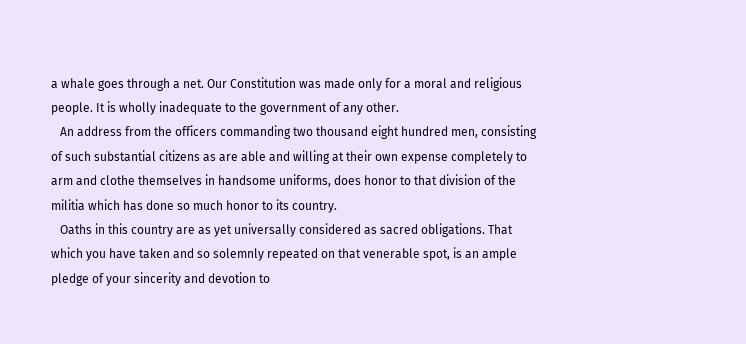a whale goes through a net. Our Constitution was made only for a moral and religious people. It is wholly inadequate to the government of any other.
   An address from the officers commanding two thousand eight hundred men, consisting of such substantial citizens as are able and willing at their own expense completely to arm and clothe themselves in handsome uniforms, does honor to that division of the militia which has done so much honor to its country.
   Oaths in this country are as yet universally considered as sacred obligations. That which you have taken and so solemnly repeated on that venerable spot, is an ample pledge of your sincerity and devotion to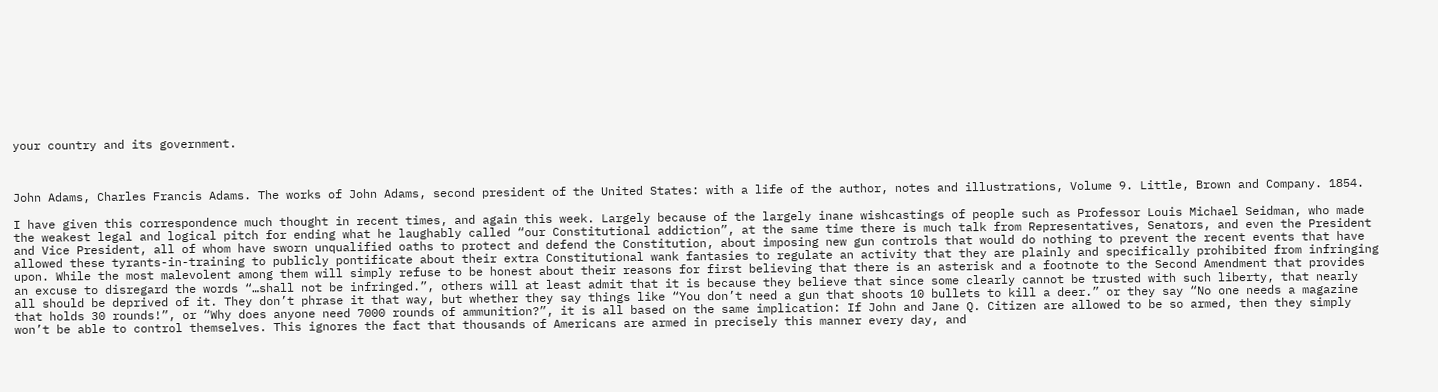your country and its government.



John Adams, Charles Francis Adams. The works of John Adams, second president of the United States: with a life of the author, notes and illustrations, Volume 9. Little, Brown and Company. 1854.

I have given this correspondence much thought in recent times, and again this week. Largely because of the largely inane wishcastings of people such as Professor Louis Michael Seidman, who made the weakest legal and logical pitch for ending what he laughably called “our Constitutional addiction”, at the same time there is much talk from Representatives, Senators, and even the President and Vice President, all of whom have sworn unqualified oaths to protect and defend the Constitution, about imposing new gun controls that would do nothing to prevent the recent events that have allowed these tyrants-in-training to publicly pontificate about their extra Constitutional wank fantasies to regulate an activity that they are plainly and specifically prohibited from infringing upon. While the most malevolent among them will simply refuse to be honest about their reasons for first believing that there is an asterisk and a footnote to the Second Amendment that provides an excuse to disregard the words “…shall not be infringed.”, others will at least admit that it is because they believe that since some clearly cannot be trusted with such liberty, that nearly all should be deprived of it. They don’t phrase it that way, but whether they say things like “You don’t need a gun that shoots 10 bullets to kill a deer.” or they say “No one needs a magazine that holds 30 rounds!”, or “Why does anyone need 7000 rounds of ammunition?”, it is all based on the same implication: If John and Jane Q. Citizen are allowed to be so armed, then they simply won’t be able to control themselves. This ignores the fact that thousands of Americans are armed in precisely this manner every day, and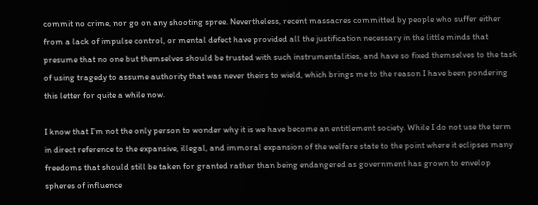commit no crime, nor go on any shooting spree. Nevertheless, recent massacres committed by people who suffer either from a lack of impulse control, or mental defect have provided all the justification necessary in the little minds that presume that no one but themselves should be trusted with such instrumentalities, and have so fixed themselves to the task of using tragedy to assume authority that was never theirs to wield, which brings me to the reason I have been pondering this letter for quite a while now.

I know that I’m not the only person to wonder why it is we have become an entitlement society. While I do not use the term in direct reference to the expansive, illegal, and immoral expansion of the welfare state to the point where it eclipses many freedoms that should still be taken for granted rather than being endangered as government has grown to envelop spheres of influence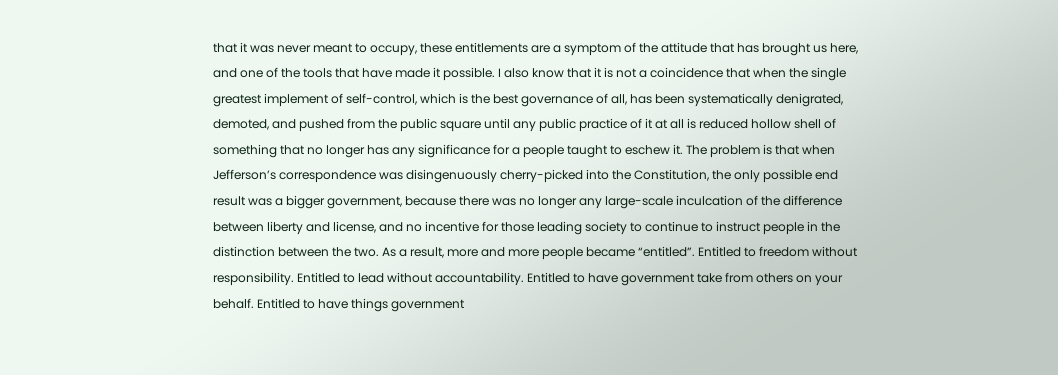that it was never meant to occupy, these entitlements are a symptom of the attitude that has brought us here, and one of the tools that have made it possible. I also know that it is not a coincidence that when the single greatest implement of self-control, which is the best governance of all, has been systematically denigrated, demoted, and pushed from the public square until any public practice of it at all is reduced hollow shell of something that no longer has any significance for a people taught to eschew it. The problem is that when Jefferson’s correspondence was disingenuously cherry-picked into the Constitution, the only possible end result was a bigger government, because there was no longer any large-scale inculcation of the difference between liberty and license, and no incentive for those leading society to continue to instruct people in the distinction between the two. As a result, more and more people became “entitled”. Entitled to freedom without responsibility. Entitled to lead without accountability. Entitled to have government take from others on your behalf. Entitled to have things government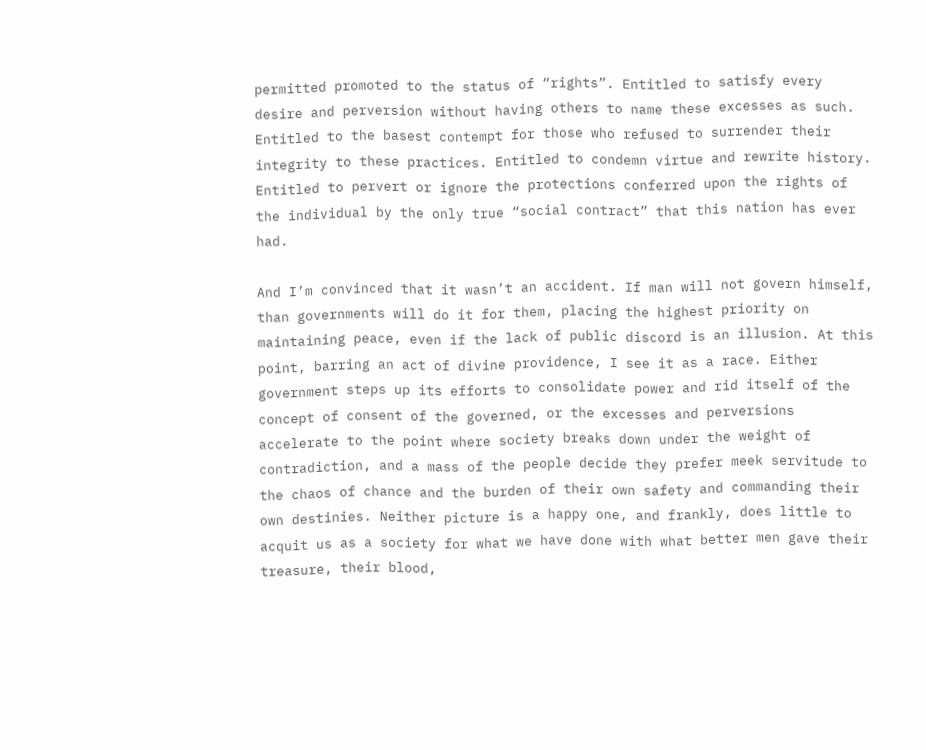permitted promoted to the status of “rights”. Entitled to satisfy every desire and perversion without having others to name these excesses as such. Entitled to the basest contempt for those who refused to surrender their integrity to these practices. Entitled to condemn virtue and rewrite history. Entitled to pervert or ignore the protections conferred upon the rights of the individual by the only true “social contract” that this nation has ever had.

And I’m convinced that it wasn’t an accident. If man will not govern himself, than governments will do it for them, placing the highest priority on maintaining peace, even if the lack of public discord is an illusion. At this point, barring an act of divine providence, I see it as a race. Either government steps up its efforts to consolidate power and rid itself of the concept of consent of the governed, or the excesses and perversions accelerate to the point where society breaks down under the weight of contradiction, and a mass of the people decide they prefer meek servitude to the chaos of chance and the burden of their own safety and commanding their own destinies. Neither picture is a happy one, and frankly, does little to acquit us as a society for what we have done with what better men gave their treasure, their blood,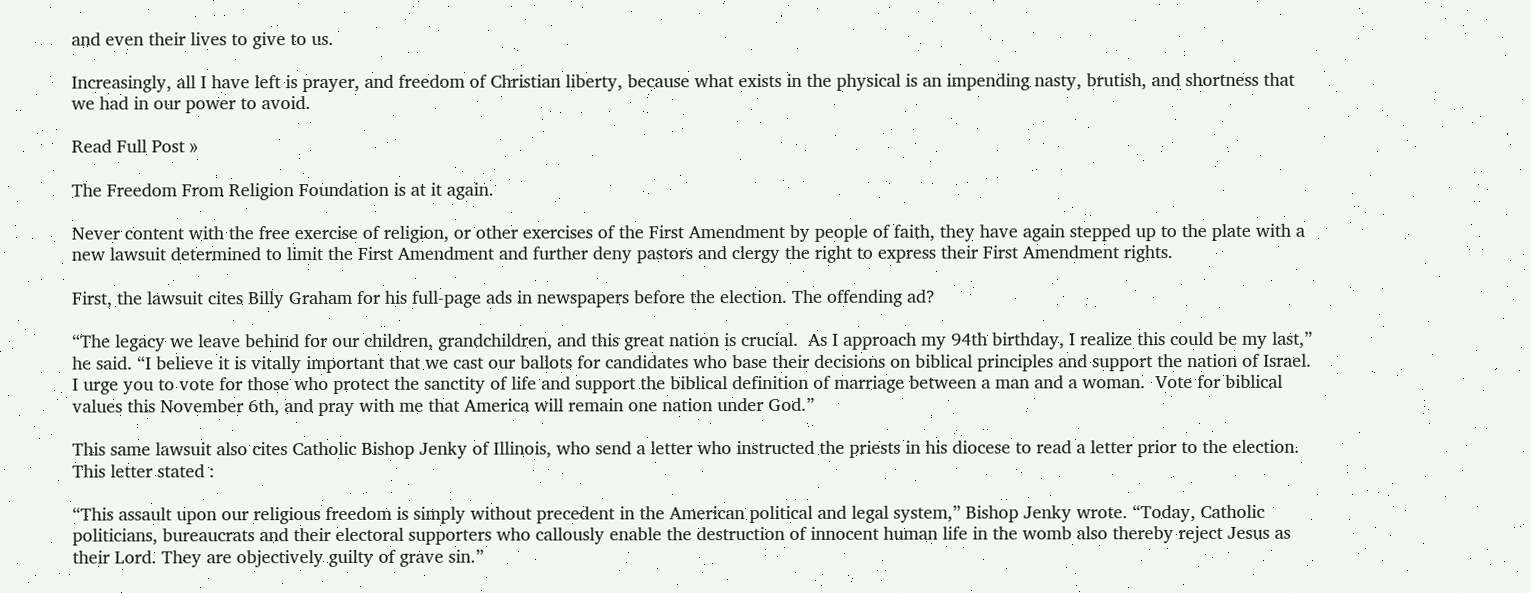and even their lives to give to us.

Increasingly, all I have left is prayer, and freedom of Christian liberty, because what exists in the physical is an impending nasty, brutish, and shortness that we had in our power to avoid.

Read Full Post »

The Freedom From Religion Foundation is at it again.

Never content with the free exercise of religion, or other exercises of the First Amendment by people of faith, they have again stepped up to the plate with a new lawsuit determined to limit the First Amendment and further deny pastors and clergy the right to express their First Amendment rights.

First, the lawsuit cites Billy Graham for his full-page ads in newspapers before the election. The offending ad?

“The legacy we leave behind for our children, grandchildren, and this great nation is crucial.  As I approach my 94th birthday, I realize this could be my last,” he said. “I believe it is vitally important that we cast our ballots for candidates who base their decisions on biblical principles and support the nation of Israel. I urge you to vote for those who protect the sanctity of life and support the biblical definition of marriage between a man and a woman.  Vote for biblical values this November 6th, and pray with me that America will remain one nation under God.”

This same lawsuit also cites Catholic Bishop Jenky of Illinois, who send a letter who instructed the priests in his diocese to read a letter prior to the election.  This letter stated :

“This assault upon our religious freedom is simply without precedent in the American political and legal system,” Bishop Jenky wrote. “Today, Catholic politicians, bureaucrats and their electoral supporters who callously enable the destruction of innocent human life in the womb also thereby reject Jesus as their Lord. They are objectively guilty of grave sin.”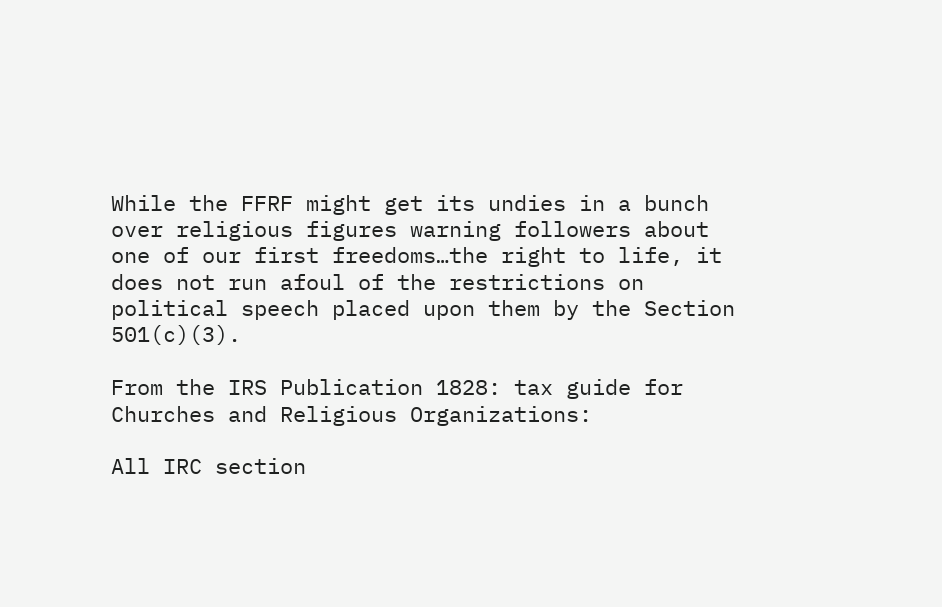While the FFRF might get its undies in a bunch over religious figures warning followers about one of our first freedoms…the right to life, it does not run afoul of the restrictions on political speech placed upon them by the Section 501(c)(3).

From the IRS Publication 1828: tax guide for Churches and Religious Organizations:

All IRC section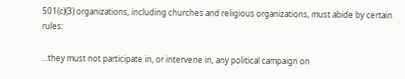501(c)(3) organizations, including churches and religious organizations, must abide by certain rules:

…they must not participate in, or intervene in, any political campaign on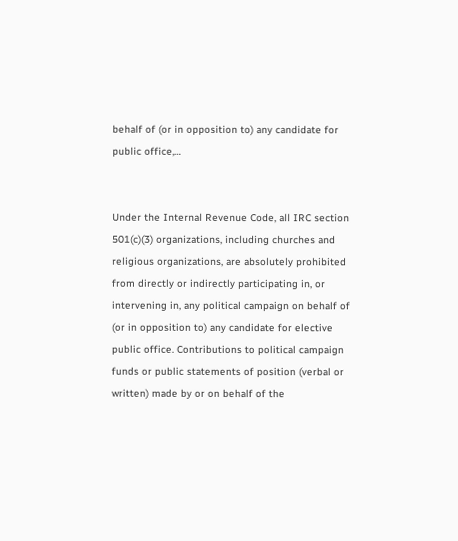behalf of (or in opposition to) any candidate for public office,…


Under the Internal Revenue Code, all IRC section 501(c)(3) organizations, including churches and religious organizations, are absolutely prohibited from directly or indirectly participating in, or intervening in, any political campaign on behalf of (or in opposition to) any candidate for elective public office. Contributions to political campaign funds or public statements of position (verbal or written) made by or on behalf of the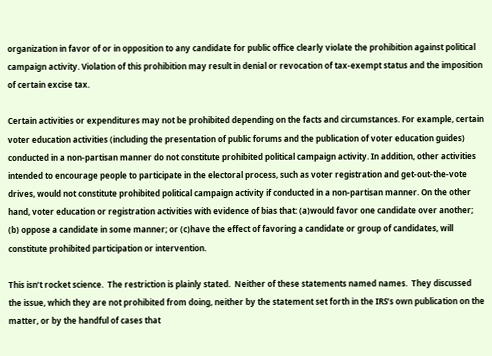organization in favor of or in opposition to any candidate for public office clearly violate the prohibition against political campaign activity. Violation of this prohibition may result in denial or revocation of tax-exempt status and the imposition of certain excise tax.

Certain activities or expenditures may not be prohibited depending on the facts and circumstances. For example, certain voter education activities (including the presentation of public forums and the publication of voter education guides) conducted in a non-partisan manner do not constitute prohibited political campaign activity. In addition, other activities intended to encourage people to participate in the electoral process, such as voter registration and get-out-the-vote drives, would not constitute prohibited political campaign activity if conducted in a non-partisan manner. On the other hand, voter education or registration activities with evidence of bias that: (a)would favor one candidate over another; (b) oppose a candidate in some manner; or (c)have the effect of favoring a candidate or group of candidates, will constitute prohibited participation or intervention.

This isn’t rocket science.  The restriction is plainly stated.  Neither of these statements named names.  They discussed the issue, which they are not prohibited from doing, neither by the statement set forth in the IRS’s own publication on the matter, or by the handful of cases that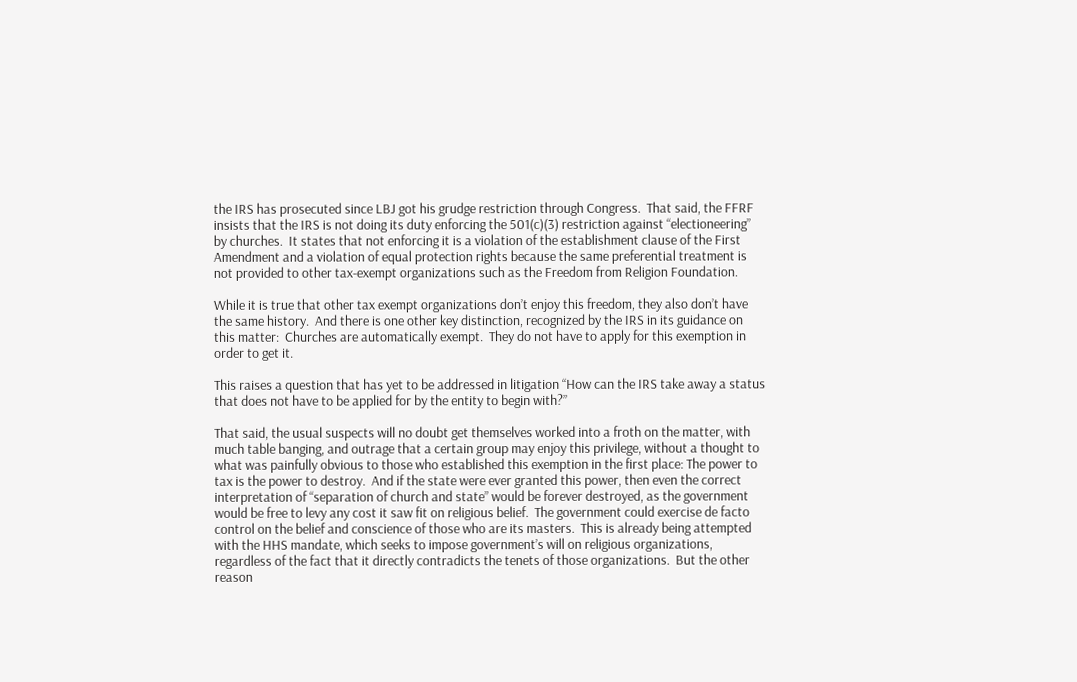the IRS has prosecuted since LBJ got his grudge restriction through Congress.  That said, the FFRF insists that the IRS is not doing its duty enforcing the 501(c)(3) restriction against “electioneering” by churches.  It states that not enforcing it is a violation of the establishment clause of the First Amendment and a violation of equal protection rights because the same preferential treatment is not provided to other tax-exempt organizations such as the Freedom from Religion Foundation.

While it is true that other tax exempt organizations don’t enjoy this freedom, they also don’t have the same history.  And there is one other key distinction, recognized by the IRS in its guidance on this matter:  Churches are automatically exempt.  They do not have to apply for this exemption in order to get it.

This raises a question that has yet to be addressed in litigation “How can the IRS take away a status that does not have to be applied for by the entity to begin with?”

That said, the usual suspects will no doubt get themselves worked into a froth on the matter, with much table banging, and outrage that a certain group may enjoy this privilege, without a thought to what was painfully obvious to those who established this exemption in the first place: The power to tax is the power to destroy.  And if the state were ever granted this power, then even the correct interpretation of “separation of church and state” would be forever destroyed, as the government would be free to levy any cost it saw fit on religious belief.  The government could exercise de facto control on the belief and conscience of those who are its masters.  This is already being attempted with the HHS mandate, which seeks to impose government’s will on religious organizations, regardless of the fact that it directly contradicts the tenets of those organizations.  But the other reason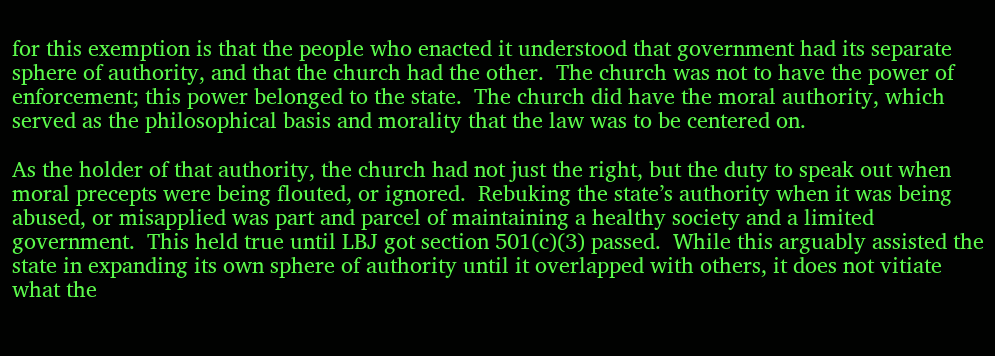for this exemption is that the people who enacted it understood that government had its separate sphere of authority, and that the church had the other.  The church was not to have the power of enforcement; this power belonged to the state.  The church did have the moral authority, which served as the philosophical basis and morality that the law was to be centered on.

As the holder of that authority, the church had not just the right, but the duty to speak out when moral precepts were being flouted, or ignored.  Rebuking the state’s authority when it was being abused, or misapplied was part and parcel of maintaining a healthy society and a limited government.  This held true until LBJ got section 501(c)(3) passed.  While this arguably assisted the state in expanding its own sphere of authority until it overlapped with others, it does not vitiate what the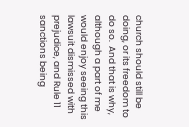church should still be doing, or its freedom to do so.  And that is why, although a part of me would enjoy seeing this lawsuit dismissed with prejudice, and Rule 11 sanctions being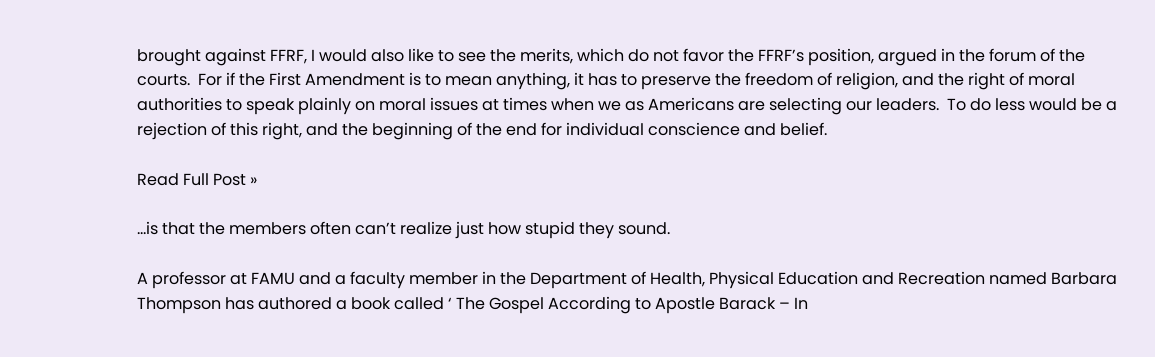brought against FFRF, I would also like to see the merits, which do not favor the FFRF’s position, argued in the forum of the courts.  For if the First Amendment is to mean anything, it has to preserve the freedom of religion, and the right of moral authorities to speak plainly on moral issues at times when we as Americans are selecting our leaders.  To do less would be a rejection of this right, and the beginning of the end for individual conscience and belief.

Read Full Post »

…is that the members often can’t realize just how stupid they sound.

A professor at FAMU and a faculty member in the Department of Health, Physical Education and Recreation named Barbara Thompson has authored a book called ‘ The Gospel According to Apostle Barack – In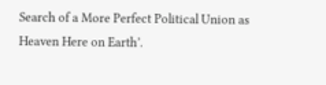Search of a More Perfect Political Union as Heaven Here on Earth’.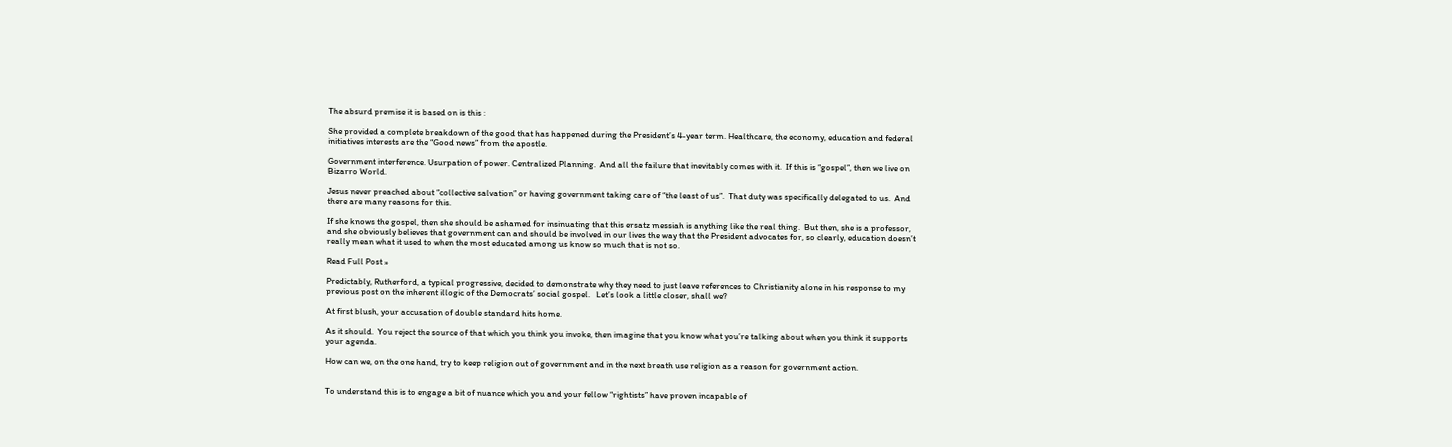The absurd premise it is based on is this :

She provided a complete breakdown of the good that has happened during the President’s 4-year term. Healthcare, the economy, education and federal initiatives interests are the “Good news” from the apostle.

Government interference. Usurpation of power. Centralized Planning.  And all the failure that inevitably comes with it.  If this is “gospel”, then we live on Bizarro World.

Jesus never preached about “collective salvation” or having government taking care of “the least of us”.  That duty was specifically delegated to us.  And there are many reasons for this.

If she knows the gospel, then she should be ashamed for insinuating that this ersatz messiah is anything like the real thing.  But then, she is a professor, and she obviously believes that government can and should be involved in our lives the way that the President advocates for, so clearly, education doesn’t really mean what it used to when the most educated among us know so much that is not so.

Read Full Post »

Predictably, Rutherford, a typical progressive, decided to demonstrate why they need to just leave references to Christianity alone in his response to my previous post on the inherent illogic of the Democrats’ social gospel.   Let’s look a little closer, shall we?

At first blush, your accusation of double standard hits home.

As it should.  You reject the source of that which you think you invoke, then imagine that you know what you’re talking about when you think it supports your agenda.

How can we, on the one hand, try to keep religion out of government and in the next breath use religion as a reason for government action.


To understand this is to engage a bit of nuance which you and your fellow “rightists” have proven incapable of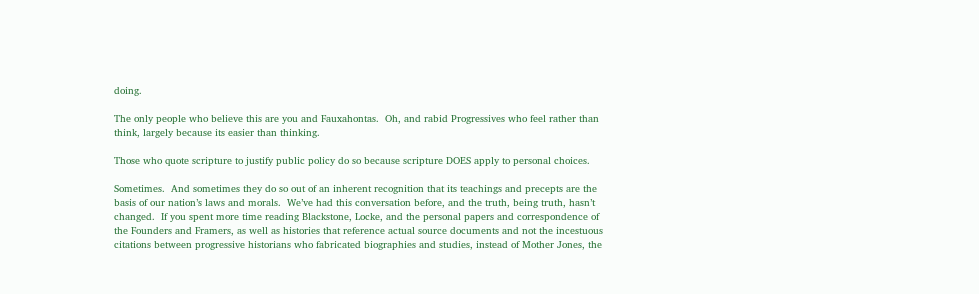doing.

The only people who believe this are you and Fauxahontas.  Oh, and rabid Progressives who feel rather than think, largely because its easier than thinking.

Those who quote scripture to justify public policy do so because scripture DOES apply to personal choices.

Sometimes.  And sometimes they do so out of an inherent recognition that its teachings and precepts are the basis of our nation’s laws and morals.  We’ve had this conversation before, and the truth, being truth, hasn’t changed.  If you spent more time reading Blackstone, Locke, and the personal papers and correspondence of the Founders and Framers, as well as histories that reference actual source documents and not the incestuous citations between progressive historians who fabricated biographies and studies, instead of Mother Jones, the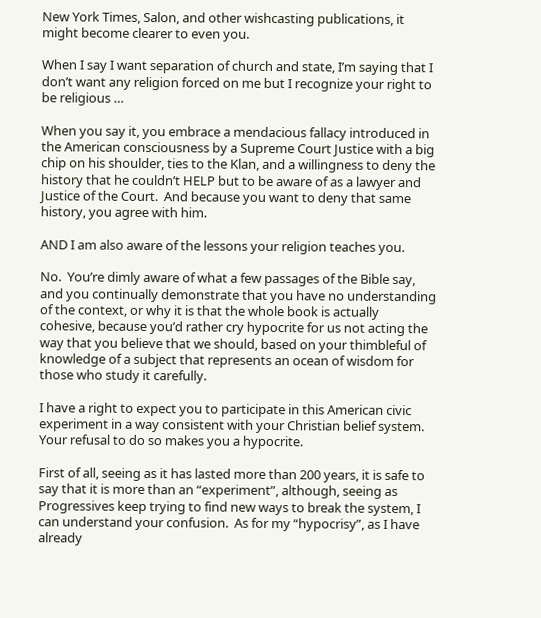New York Times, Salon, and other wishcasting publications, it might become clearer to even you.

When I say I want separation of church and state, I’m saying that I don’t want any religion forced on me but I recognize your right to be religious …

When you say it, you embrace a mendacious fallacy introduced in the American consciousness by a Supreme Court Justice with a big chip on his shoulder, ties to the Klan, and a willingness to deny the history that he couldn’t HELP but to be aware of as a lawyer and Justice of the Court.  And because you want to deny that same history, you agree with him.

AND I am also aware of the lessons your religion teaches you.

No.  You’re dimly aware of what a few passages of the Bible say, and you continually demonstrate that you have no understanding of the context, or why it is that the whole book is actually cohesive, because you’d rather cry hypocrite for us not acting the way that you believe that we should, based on your thimbleful of knowledge of a subject that represents an ocean of wisdom for those who study it carefully.

I have a right to expect you to participate in this American civic experiment in a way consistent with your Christian belief system. Your refusal to do so makes you a hypocrite.

First of all, seeing as it has lasted more than 200 years, it is safe to say that it is more than an “experiment”, although, seeing as Progressives keep trying to find new ways to break the system, I can understand your confusion.  As for my “hypocrisy”, as I have already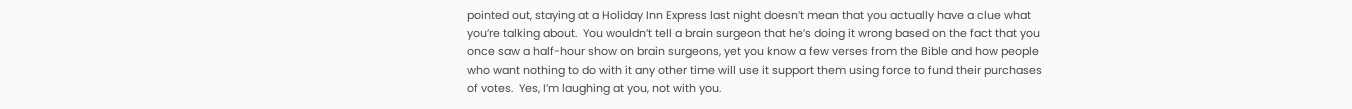pointed out, staying at a Holiday Inn Express last night doesn’t mean that you actually have a clue what you’re talking about.  You wouldn’t tell a brain surgeon that he’s doing it wrong based on the fact that you once saw a half-hour show on brain surgeons, yet you know a few verses from the Bible and how people who want nothing to do with it any other time will use it support them using force to fund their purchases of votes.  Yes, I’m laughing at you, not with you.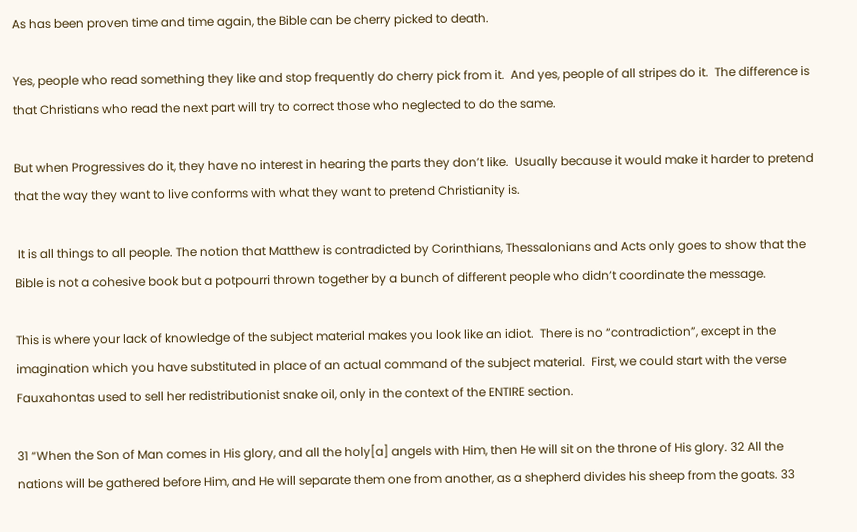As has been proven time and time again, the Bible can be cherry picked to death.

Yes, people who read something they like and stop frequently do cherry pick from it.  And yes, people of all stripes do it.  The difference is that Christians who read the next part will try to correct those who neglected to do the same.

But when Progressives do it, they have no interest in hearing the parts they don’t like.  Usually because it would make it harder to pretend that the way they want to live conforms with what they want to pretend Christianity is.

 It is all things to all people. The notion that Matthew is contradicted by Corinthians, Thessalonians and Acts only goes to show that the Bible is not a cohesive book but a potpourri thrown together by a bunch of different people who didn’t coordinate the message.

This is where your lack of knowledge of the subject material makes you look like an idiot.  There is no “contradiction”, except in the imagination which you have substituted in place of an actual command of the subject material.  First, we could start with the verse Fauxahontas used to sell her redistributionist snake oil, only in the context of the ENTIRE section.

31 “When the Son of Man comes in His glory, and all the holy[a] angels with Him, then He will sit on the throne of His glory. 32 All the nations will be gathered before Him, and He will separate them one from another, as a shepherd divides his sheep from the goats. 33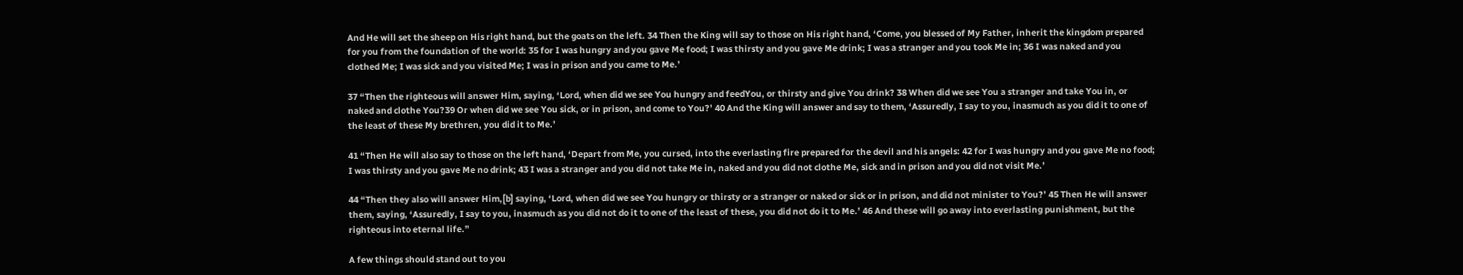And He will set the sheep on His right hand, but the goats on the left. 34 Then the King will say to those on His right hand, ‘Come, you blessed of My Father, inherit the kingdom prepared for you from the foundation of the world: 35 for I was hungry and you gave Me food; I was thirsty and you gave Me drink; I was a stranger and you took Me in; 36 I was naked and you clothed Me; I was sick and you visited Me; I was in prison and you came to Me.’

37 “Then the righteous will answer Him, saying, ‘Lord, when did we see You hungry and feedYou, or thirsty and give You drink? 38 When did we see You a stranger and take You in, or naked and clothe You?39 Or when did we see You sick, or in prison, and come to You?’ 40 And the King will answer and say to them, ‘Assuredly, I say to you, inasmuch as you did it to one of the least of these My brethren, you did it to Me.’

41 “Then He will also say to those on the left hand, ‘Depart from Me, you cursed, into the everlasting fire prepared for the devil and his angels: 42 for I was hungry and you gave Me no food; I was thirsty and you gave Me no drink; 43 I was a stranger and you did not take Me in, naked and you did not clothe Me, sick and in prison and you did not visit Me.’

44 “Then they also will answer Him,[b] saying, ‘Lord, when did we see You hungry or thirsty or a stranger or naked or sick or in prison, and did not minister to You?’ 45 Then He will answer them, saying, ‘Assuredly, I say to you, inasmuch as you did not do it to one of the least of these, you did not do it to Me.’ 46 And these will go away into everlasting punishment, but the righteous into eternal life.”

A few things should stand out to you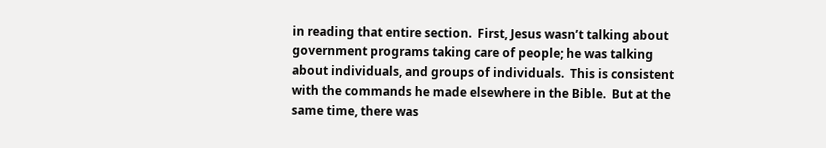in reading that entire section.  First, Jesus wasn’t talking about government programs taking care of people; he was talking about individuals, and groups of individuals.  This is consistent with the commands he made elsewhere in the Bible.  But at the same time, there was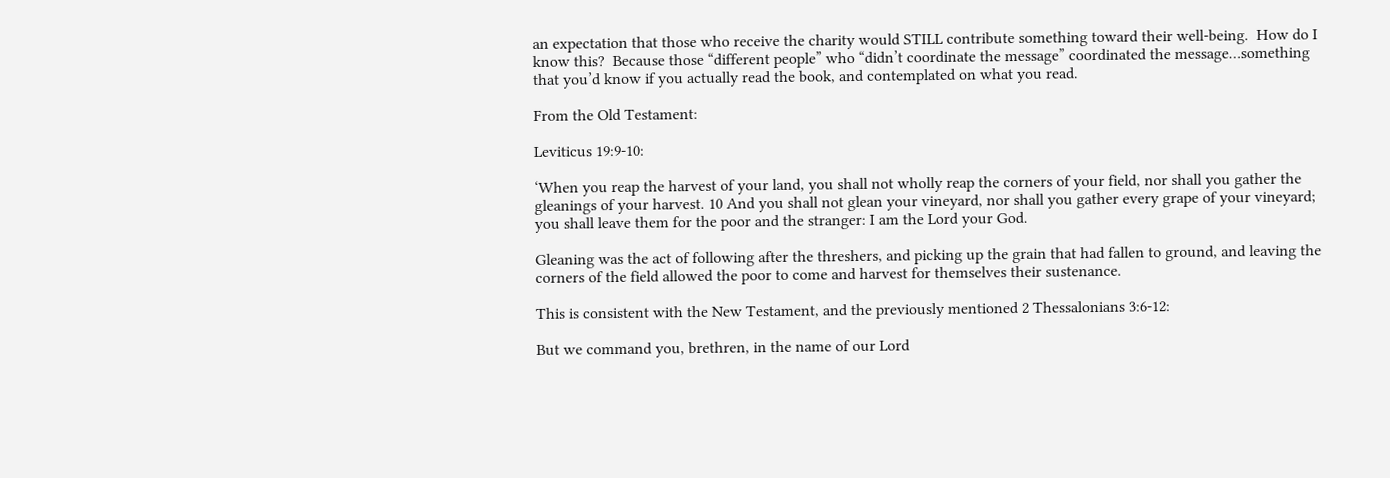an expectation that those who receive the charity would STILL contribute something toward their well-being.  How do I know this?  Because those “different people” who “didn’t coordinate the message” coordinated the message…something that you’d know if you actually read the book, and contemplated on what you read.

From the Old Testament:

Leviticus 19:9-10:

‘When you reap the harvest of your land, you shall not wholly reap the corners of your field, nor shall you gather the gleanings of your harvest. 10 And you shall not glean your vineyard, nor shall you gather every grape of your vineyard; you shall leave them for the poor and the stranger: I am the Lord your God.

Gleaning was the act of following after the threshers, and picking up the grain that had fallen to ground, and leaving the corners of the field allowed the poor to come and harvest for themselves their sustenance.

This is consistent with the New Testament, and the previously mentioned 2 Thessalonians 3:6-12:

But we command you, brethren, in the name of our Lord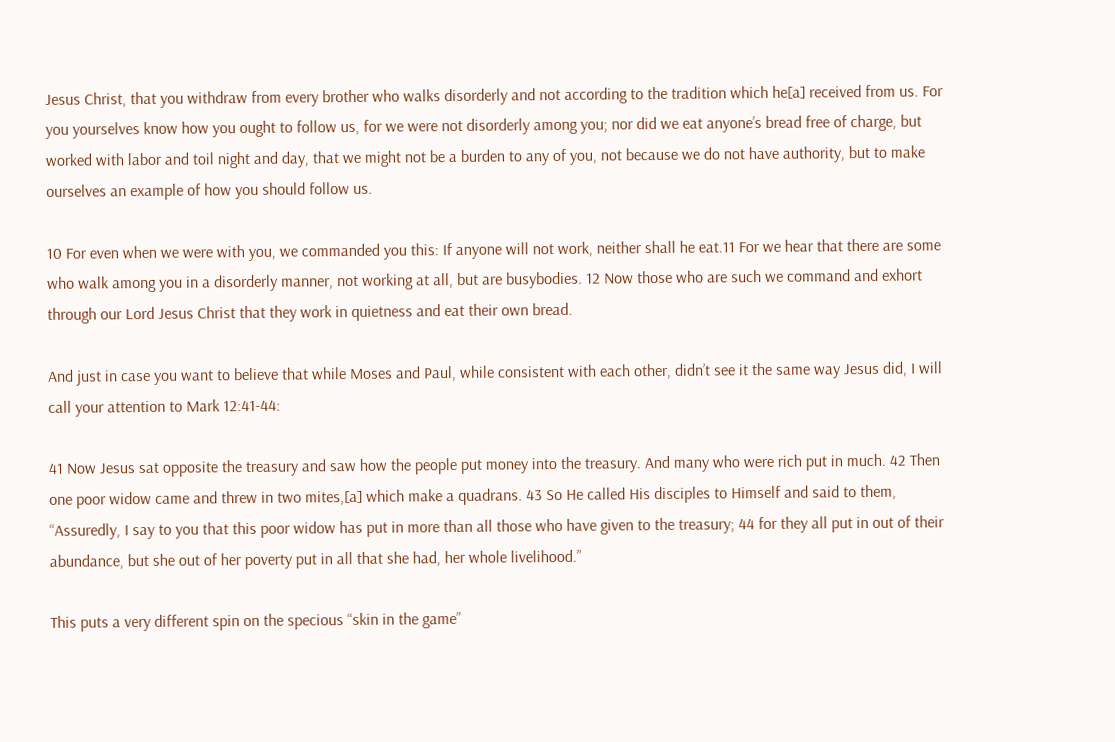Jesus Christ, that you withdraw from every brother who walks disorderly and not according to the tradition which he[a] received from us. For you yourselves know how you ought to follow us, for we were not disorderly among you; nor did we eat anyone’s bread free of charge, but worked with labor and toil night and day, that we might not be a burden to any of you, not because we do not have authority, but to make ourselves an example of how you should follow us.

10 For even when we were with you, we commanded you this: If anyone will not work, neither shall he eat.11 For we hear that there are some who walk among you in a disorderly manner, not working at all, but are busybodies. 12 Now those who are such we command and exhort through our Lord Jesus Christ that they work in quietness and eat their own bread.

And just in case you want to believe that while Moses and Paul, while consistent with each other, didn’t see it the same way Jesus did, I will call your attention to Mark 12:41-44:

41 Now Jesus sat opposite the treasury and saw how the people put money into the treasury. And many who were rich put in much. 42 Then one poor widow came and threw in two mites,[a] which make a quadrans. 43 So He called His disciples to Himself and said to them, “Assuredly, I say to you that this poor widow has put in more than all those who have given to the treasury; 44 for they all put in out of their abundance, but she out of her poverty put in all that she had, her whole livelihood.”

This puts a very different spin on the specious “skin in the game”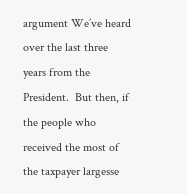argument We’ve heard over the last three years from the President.  But then, if the people who received the most of the taxpayer largesse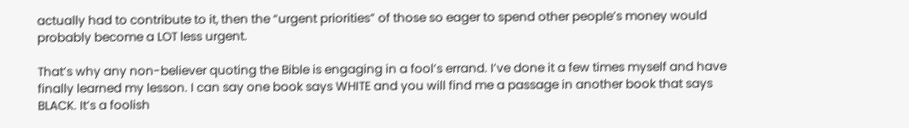actually had to contribute to it, then the “urgent priorities” of those so eager to spend other people’s money would probably become a LOT less urgent.

That’s why any non-believer quoting the Bible is engaging in a fool’s errand. I’ve done it a few times myself and have finally learned my lesson. I can say one book says WHITE and you will find me a passage in another book that says BLACK. It’s a foolish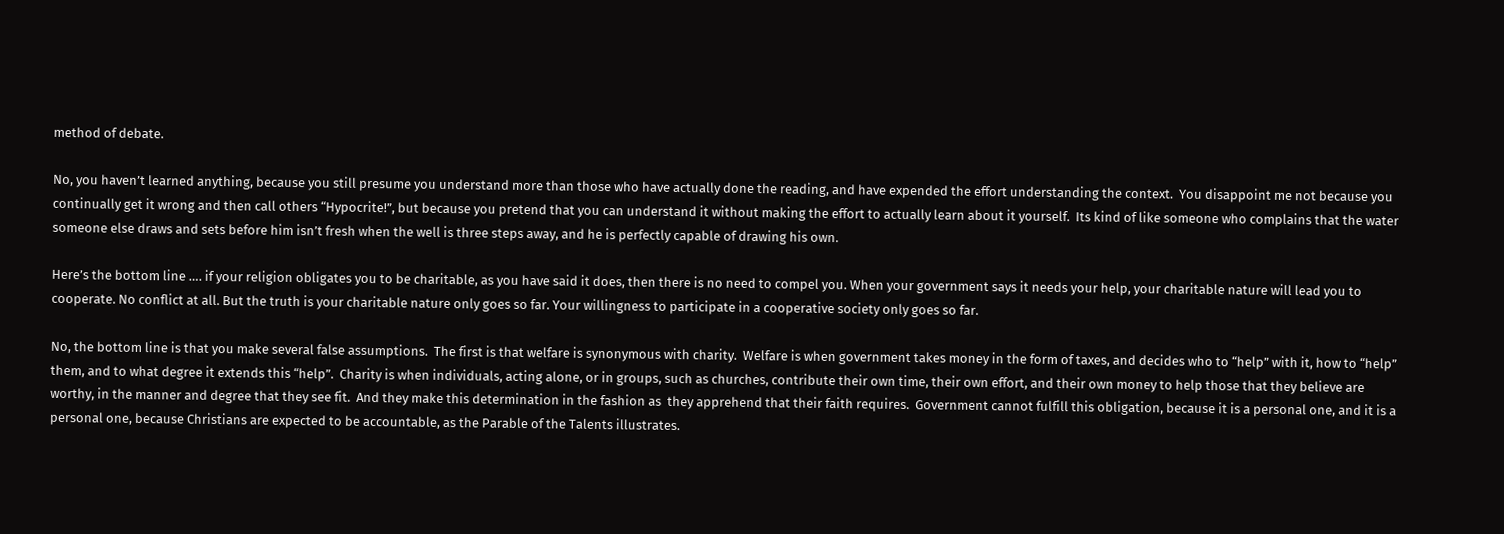method of debate.

No, you haven’t learned anything, because you still presume you understand more than those who have actually done the reading, and have expended the effort understanding the context.  You disappoint me not because you continually get it wrong and then call others “Hypocrite!”, but because you pretend that you can understand it without making the effort to actually learn about it yourself.  Its kind of like someone who complains that the water someone else draws and sets before him isn’t fresh when the well is three steps away, and he is perfectly capable of drawing his own.

Here’s the bottom line …. if your religion obligates you to be charitable, as you have said it does, then there is no need to compel you. When your government says it needs your help, your charitable nature will lead you to cooperate. No conflict at all. But the truth is your charitable nature only goes so far. Your willingness to participate in a cooperative society only goes so far.

No, the bottom line is that you make several false assumptions.  The first is that welfare is synonymous with charity.  Welfare is when government takes money in the form of taxes, and decides who to “help” with it, how to “help” them, and to what degree it extends this “help”.  Charity is when individuals, acting alone, or in groups, such as churches, contribute their own time, their own effort, and their own money to help those that they believe are worthy, in the manner and degree that they see fit.  And they make this determination in the fashion as  they apprehend that their faith requires.  Government cannot fulfill this obligation, because it is a personal one, and it is a personal one, because Christians are expected to be accountable, as the Parable of the Talents illustrates.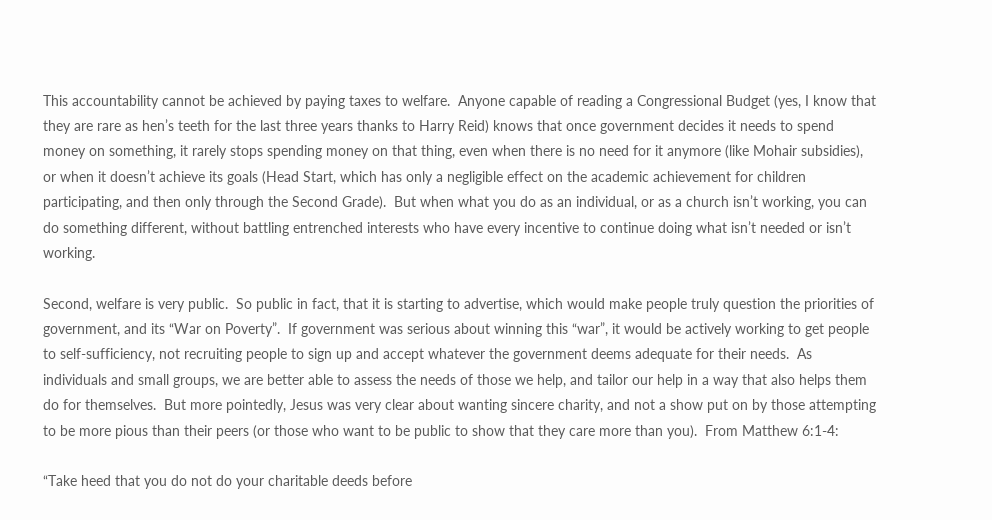This accountability cannot be achieved by paying taxes to welfare.  Anyone capable of reading a Congressional Budget (yes, I know that they are rare as hen’s teeth for the last three years thanks to Harry Reid) knows that once government decides it needs to spend money on something, it rarely stops spending money on that thing, even when there is no need for it anymore (like Mohair subsidies), or when it doesn’t achieve its goals (Head Start, which has only a negligible effect on the academic achievement for children participating, and then only through the Second Grade).  But when what you do as an individual, or as a church isn’t working, you can do something different, without battling entrenched interests who have every incentive to continue doing what isn’t needed or isn’t working.

Second, welfare is very public.  So public in fact, that it is starting to advertise, which would make people truly question the priorities of government, and its “War on Poverty”.  If government was serious about winning this “war”, it would be actively working to get people to self-sufficiency, not recruiting people to sign up and accept whatever the government deems adequate for their needs.  As individuals and small groups, we are better able to assess the needs of those we help, and tailor our help in a way that also helps them do for themselves.  But more pointedly, Jesus was very clear about wanting sincere charity, and not a show put on by those attempting to be more pious than their peers (or those who want to be public to show that they care more than you).  From Matthew 6:1-4:

“Take heed that you do not do your charitable deeds before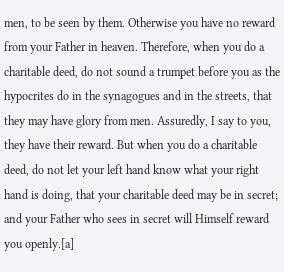men, to be seen by them. Otherwise you have no reward from your Father in heaven. Therefore, when you do a charitable deed, do not sound a trumpet before you as the hypocrites do in the synagogues and in the streets, that they may have glory from men. Assuredly, I say to you, they have their reward. But when you do a charitable deed, do not let your left hand know what your right hand is doing, that your charitable deed may be in secret; and your Father who sees in secret will Himself reward you openly.[a]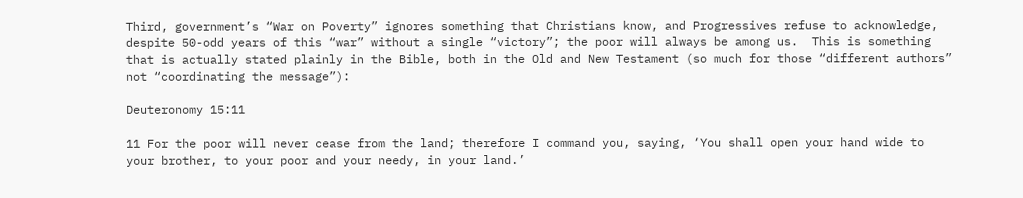Third, government’s “War on Poverty” ignores something that Christians know, and Progressives refuse to acknowledge, despite 50-odd years of this “war” without a single “victory”; the poor will always be among us.  This is something that is actually stated plainly in the Bible, both in the Old and New Testament (so much for those “different authors” not “coordinating the message”):

Deuteronomy 15:11

11 For the poor will never cease from the land; therefore I command you, saying, ‘You shall open your hand wide to your brother, to your poor and your needy, in your land.’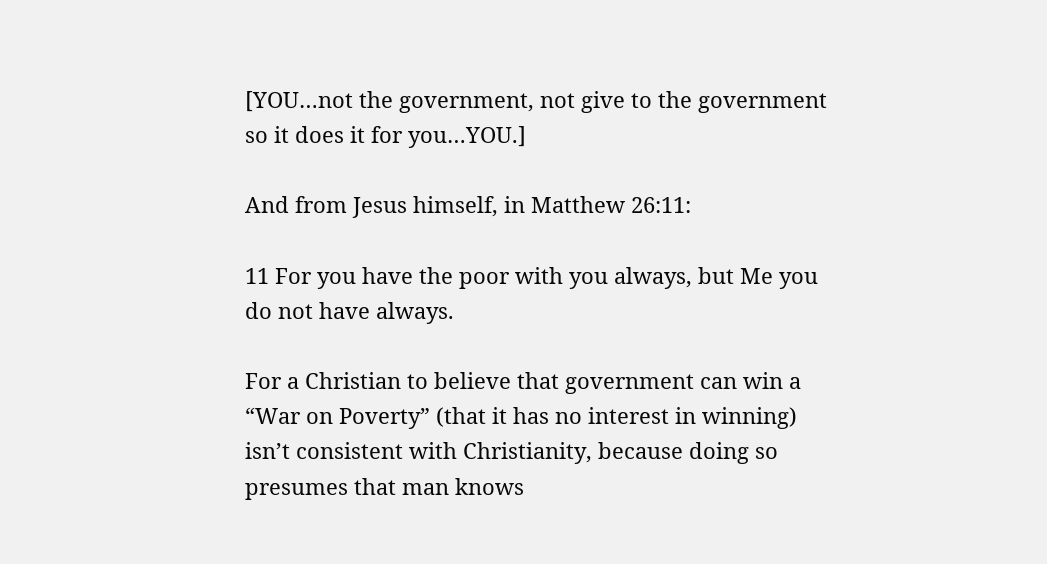[YOU…not the government, not give to the government so it does it for you…YOU.]

And from Jesus himself, in Matthew 26:11:

11 For you have the poor with you always, but Me you do not have always.

For a Christian to believe that government can win a “War on Poverty” (that it has no interest in winning) isn’t consistent with Christianity, because doing so presumes that man knows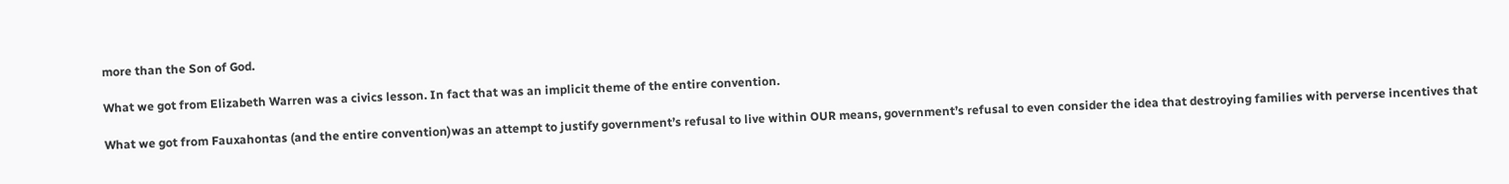more than the Son of God.

What we got from Elizabeth Warren was a civics lesson. In fact that was an implicit theme of the entire convention.

What we got from Fauxahontas (and the entire convention)was an attempt to justify government’s refusal to live within OUR means, government’s refusal to even consider the idea that destroying families with perverse incentives that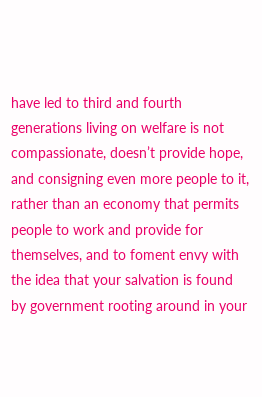have led to third and fourth generations living on welfare is not compassionate, doesn’t provide hope, and consigning even more people to it, rather than an economy that permits people to work and provide for themselves, and to foment envy with the idea that your salvation is found by government rooting around in your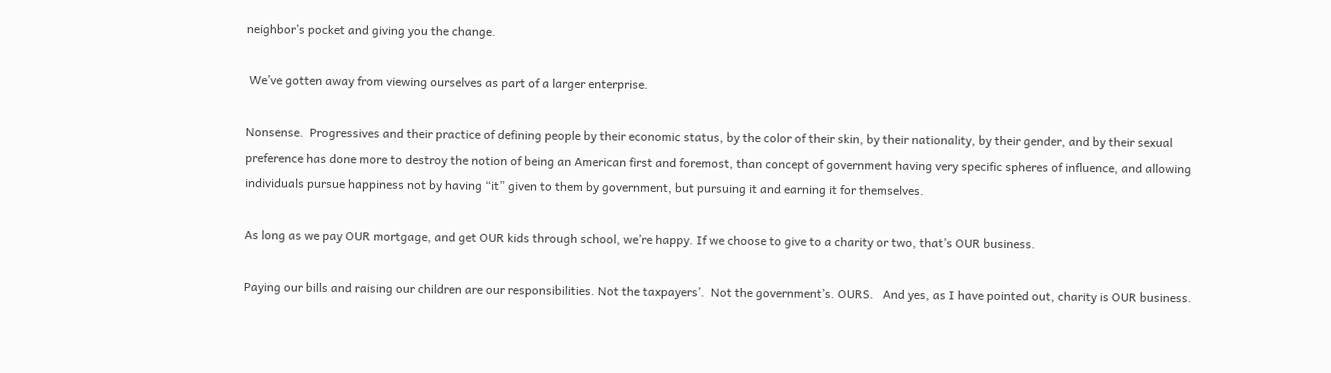neighbor’s pocket and giving you the change.

 We’ve gotten away from viewing ourselves as part of a larger enterprise.

Nonsense.  Progressives and their practice of defining people by their economic status, by the color of their skin, by their nationality, by their gender, and by their sexual preference has done more to destroy the notion of being an American first and foremost, than concept of government having very specific spheres of influence, and allowing individuals pursue happiness not by having “it” given to them by government, but pursuing it and earning it for themselves.

As long as we pay OUR mortgage, and get OUR kids through school, we’re happy. If we choose to give to a charity or two, that’s OUR business.

Paying our bills and raising our children are our responsibilities. Not the taxpayers’.  Not the government’s. OURS.   And yes, as I have pointed out, charity is OUR business.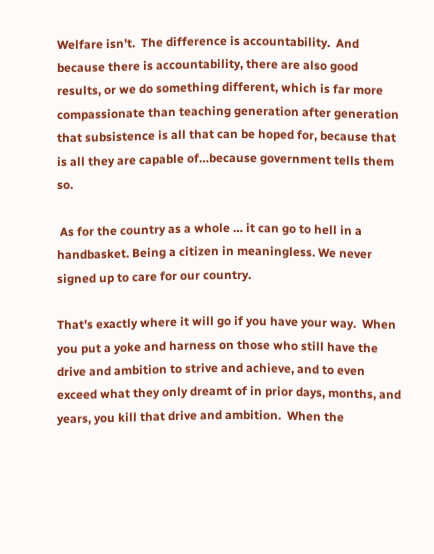Welfare isn’t.  The difference is accountability.  And because there is accountability, there are also good results, or we do something different, which is far more compassionate than teaching generation after generation that subsistence is all that can be hoped for, because that is all they are capable of…because government tells them so.

 As for the country as a whole … it can go to hell in a handbasket. Being a citizen in meaningless. We never signed up to care for our country.

That’s exactly where it will go if you have your way.  When you put a yoke and harness on those who still have the drive and ambition to strive and achieve, and to even exceed what they only dreamt of in prior days, months, and years, you kill that drive and ambition.  When the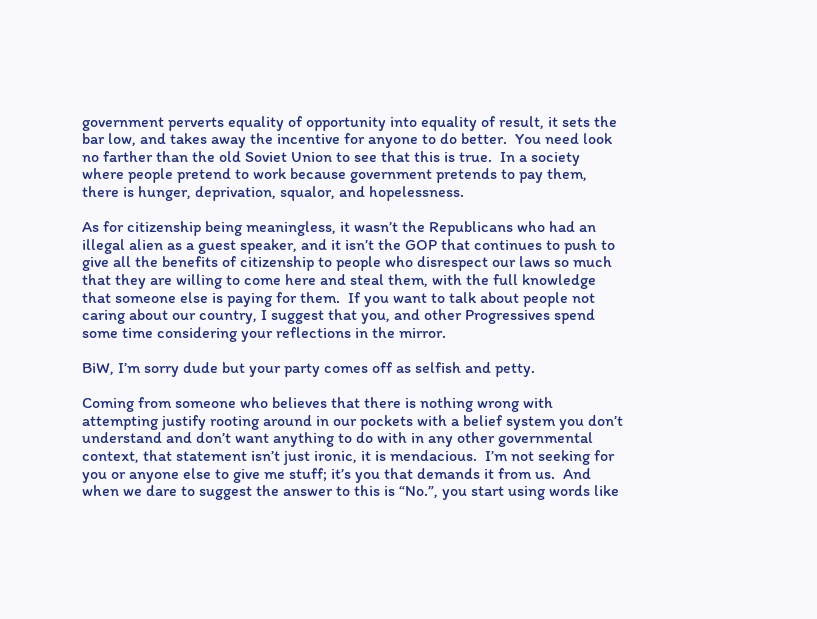government perverts equality of opportunity into equality of result, it sets the bar low, and takes away the incentive for anyone to do better.  You need look no farther than the old Soviet Union to see that this is true.  In a society where people pretend to work because government pretends to pay them, there is hunger, deprivation, squalor, and hopelessness.

As for citizenship being meaningless, it wasn’t the Republicans who had an illegal alien as a guest speaker, and it isn’t the GOP that continues to push to give all the benefits of citizenship to people who disrespect our laws so much that they are willing to come here and steal them, with the full knowledge that someone else is paying for them.  If you want to talk about people not caring about our country, I suggest that you, and other Progressives spend some time considering your reflections in the mirror.

BiW, I’m sorry dude but your party comes off as selfish and petty.

Coming from someone who believes that there is nothing wrong with attempting justify rooting around in our pockets with a belief system you don’t understand and don’t want anything to do with in any other governmental context, that statement isn’t just ironic, it is mendacious.  I’m not seeking for you or anyone else to give me stuff; it’s you that demands it from us.  And when we dare to suggest the answer to this is “No.”, you start using words like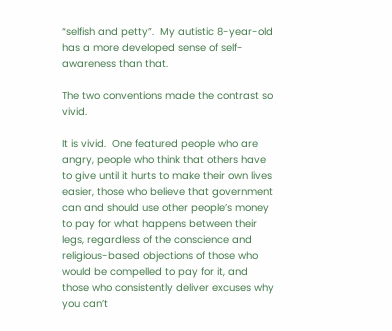“selfish and petty”.  My autistic 8-year-old has a more developed sense of self-awareness than that.

The two conventions made the contrast so vivid.

It is vivid.  One featured people who are angry, people who think that others have to give until it hurts to make their own lives easier, those who believe that government can and should use other people’s money to pay for what happens between their legs, regardless of the conscience and religious-based objections of those who would be compelled to pay for it, and those who consistently deliver excuses why you can’t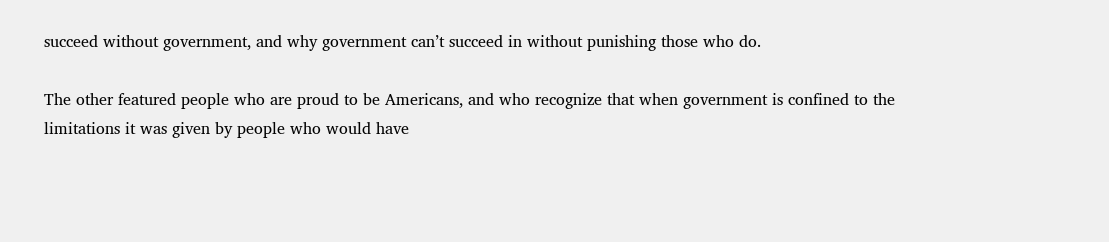succeed without government, and why government can’t succeed in without punishing those who do.

The other featured people who are proud to be Americans, and who recognize that when government is confined to the limitations it was given by people who would have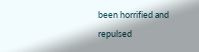been horrified and repulsed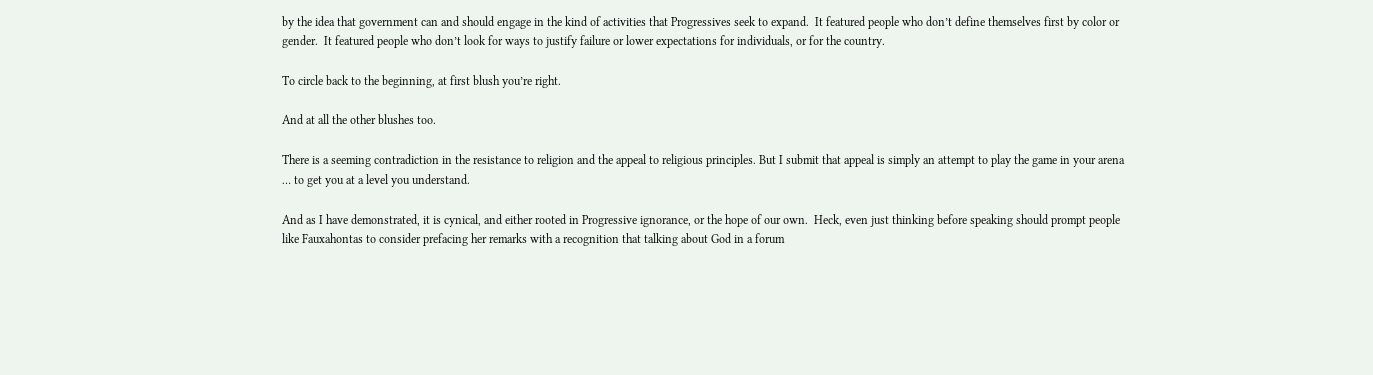by the idea that government can and should engage in the kind of activities that Progressives seek to expand.  It featured people who don’t define themselves first by color or gender.  It featured people who don’t look for ways to justify failure or lower expectations for individuals, or for the country.

To circle back to the beginning, at first blush you’re right.

And at all the other blushes too.

There is a seeming contradiction in the resistance to religion and the appeal to religious principles. But I submit that appeal is simply an attempt to play the game in your arena … to get you at a level you understand.

And as I have demonstrated, it is cynical, and either rooted in Progressive ignorance, or the hope of our own.  Heck, even just thinking before speaking should prompt people like Fauxahontas to consider prefacing her remarks with a recognition that talking about God in a forum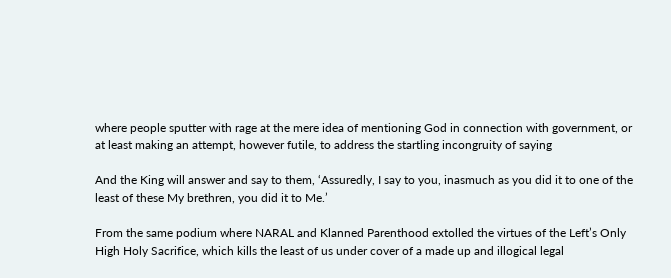where people sputter with rage at the mere idea of mentioning God in connection with government, or at least making an attempt, however futile, to address the startling incongruity of saying

And the King will answer and say to them, ‘Assuredly, I say to you, inasmuch as you did it to one of the least of these My brethren, you did it to Me.’

From the same podium where NARAL and Klanned Parenthood extolled the virtues of the Left’s Only High Holy Sacrifice, which kills the least of us under cover of a made up and illogical legal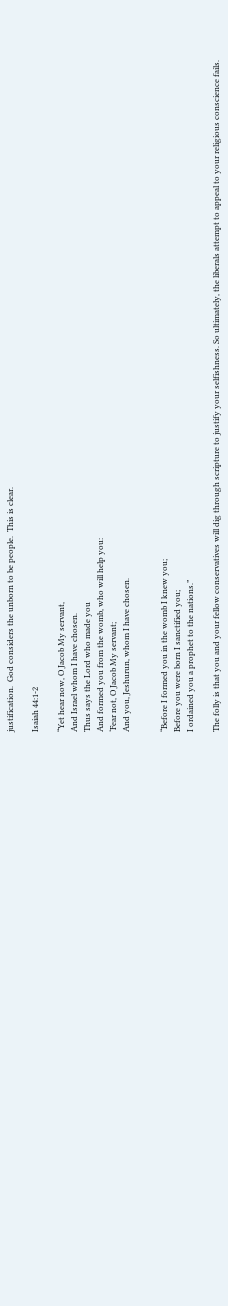justification.  God considers the unborn to be people.  This is clear.

Isaiah 44:1-2

“Yet hear now, O Jacob My servant,
And Israel whom I have chosen.
Thus says the Lord who made you
And formed you from the womb, who will help you:
‘Fear not, O Jacob My servant;
And you, Jeshurun, whom I have chosen.


“Before I formed you in the womb I knew you;
Before you were born I sanctified you;
I ordained you a prophet to the nations.”

The folly is that you and your fellow conservatives will dig through scripture to justify your selfishness. So ultimately, the liberals attempt to appeal to your religious conscience fails.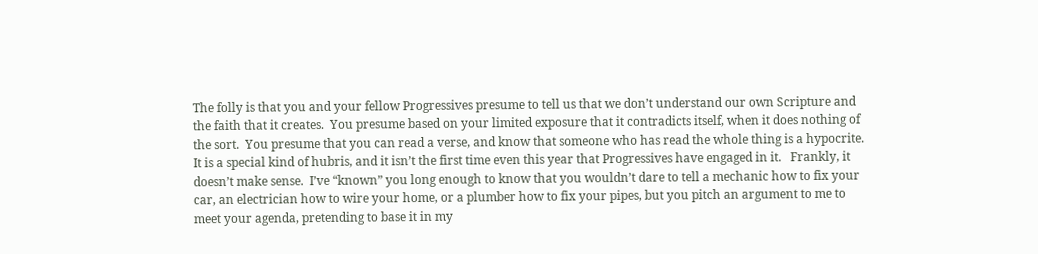The folly is that you and your fellow Progressives presume to tell us that we don’t understand our own Scripture and the faith that it creates.  You presume based on your limited exposure that it contradicts itself, when it does nothing of the sort.  You presume that you can read a verse, and know that someone who has read the whole thing is a hypocrite.  It is a special kind of hubris, and it isn’t the first time even this year that Progressives have engaged in it.   Frankly, it doesn’t make sense.  I’ve “known” you long enough to know that you wouldn’t dare to tell a mechanic how to fix your car, an electrician how to wire your home, or a plumber how to fix your pipes, but you pitch an argument to me to meet your agenda, pretending to base it in my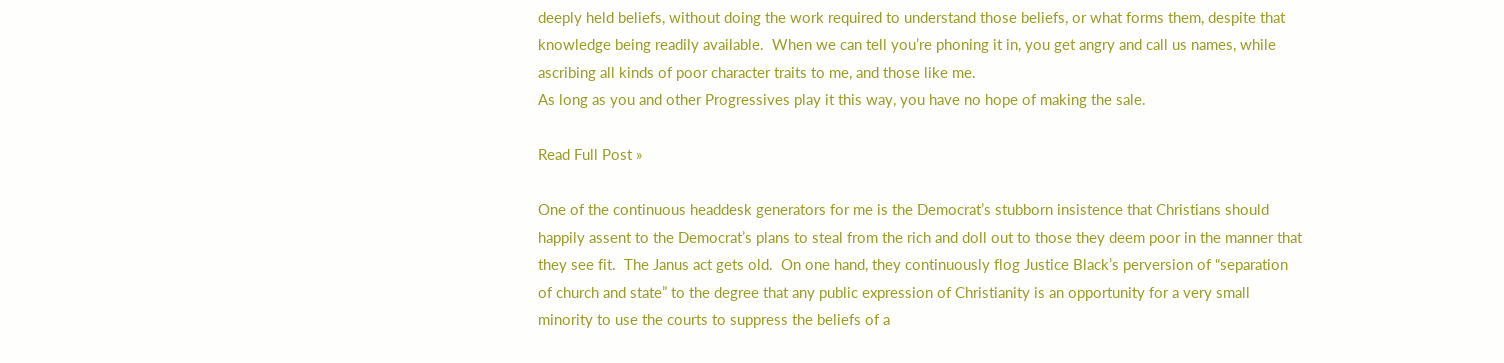deeply held beliefs, without doing the work required to understand those beliefs, or what forms them, despite that knowledge being readily available.  When we can tell you’re phoning it in, you get angry and call us names, while ascribing all kinds of poor character traits to me, and those like me.
As long as you and other Progressives play it this way, you have no hope of making the sale.

Read Full Post »

One of the continuous headdesk generators for me is the Democrat’s stubborn insistence that Christians should happily assent to the Democrat’s plans to steal from the rich and doll out to those they deem poor in the manner that they see fit.  The Janus act gets old.  On one hand, they continuously flog Justice Black’s perversion of “separation of church and state” to the degree that any public expression of Christianity is an opportunity for a very small minority to use the courts to suppress the beliefs of a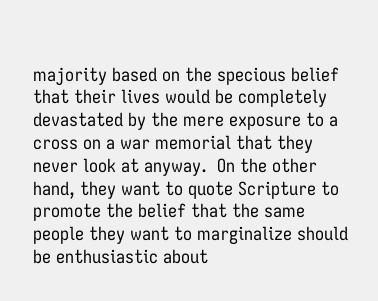majority based on the specious belief that their lives would be completely devastated by the mere exposure to a cross on a war memorial that they never look at anyway.  On the other hand, they want to quote Scripture to promote the belief that the same people they want to marginalize should be enthusiastic about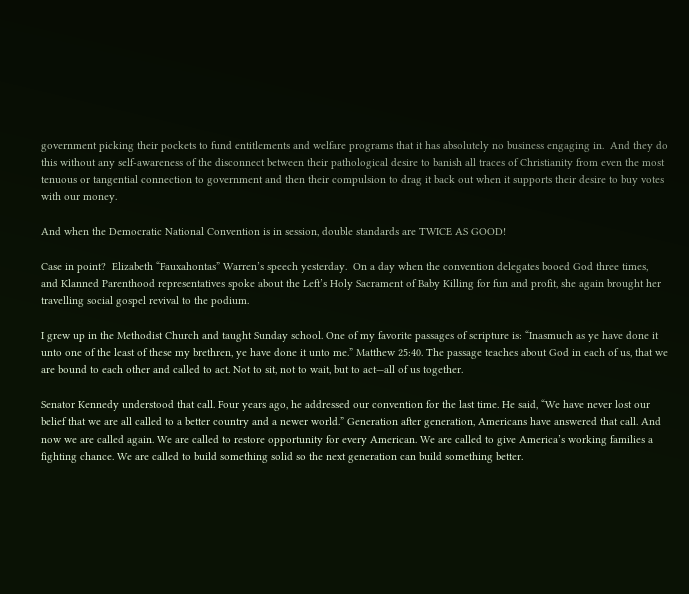government picking their pockets to fund entitlements and welfare programs that it has absolutely no business engaging in.  And they do this without any self-awareness of the disconnect between their pathological desire to banish all traces of Christianity from even the most tenuous or tangential connection to government and then their compulsion to drag it back out when it supports their desire to buy votes with our money.

And when the Democratic National Convention is in session, double standards are TWICE AS GOOD!

Case in point?  Elizabeth “Fauxahontas” Warren’s speech yesterday.  On a day when the convention delegates booed God three times,  and Klanned Parenthood representatives spoke about the Left’s Holy Sacrament of Baby Killing for fun and profit, she again brought her travelling social gospel revival to the podium.

I grew up in the Methodist Church and taught Sunday school. One of my favorite passages of scripture is: “Inasmuch as ye have done it unto one of the least of these my brethren, ye have done it unto me.” Matthew 25:40. The passage teaches about God in each of us, that we are bound to each other and called to act. Not to sit, not to wait, but to act—all of us together.

Senator Kennedy understood that call. Four years ago, he addressed our convention for the last time. He said, “We have never lost our belief that we are all called to a better country and a newer world.” Generation after generation, Americans have answered that call. And now we are called again. We are called to restore opportunity for every American. We are called to give America’s working families a fighting chance. We are called to build something solid so the next generation can build something better.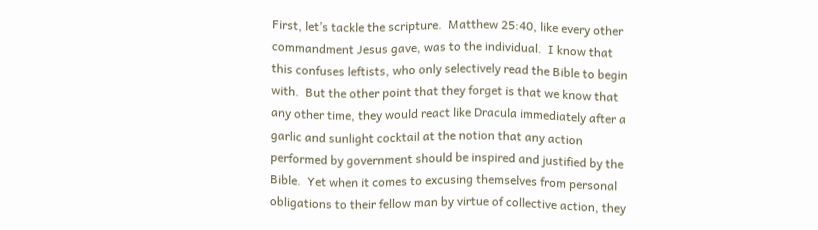First, let’s tackle the scripture.  Matthew 25:40, like every other commandment Jesus gave, was to the individual.  I know that this confuses leftists, who only selectively read the Bible to begin with.  But the other point that they forget is that we know that any other time, they would react like Dracula immediately after a garlic and sunlight cocktail at the notion that any action performed by government should be inspired and justified by the Bible.  Yet when it comes to excusing themselves from personal obligations to their fellow man by virtue of collective action, they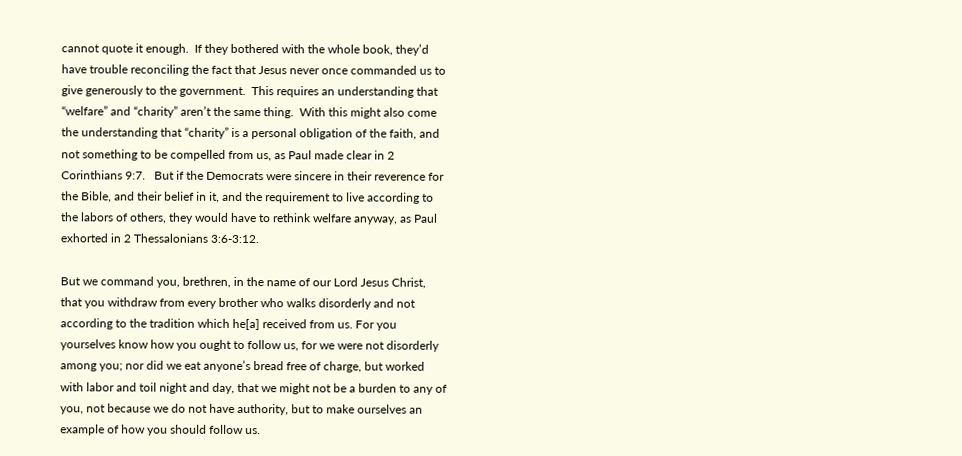cannot quote it enough.  If they bothered with the whole book, they’d have trouble reconciling the fact that Jesus never once commanded us to give generously to the government.  This requires an understanding that “welfare” and “charity” aren’t the same thing.  With this might also come the understanding that “charity” is a personal obligation of the faith, and not something to be compelled from us, as Paul made clear in 2 Corinthians 9:7.   But if the Democrats were sincere in their reverence for the Bible, and their belief in it, and the requirement to live according to the labors of others, they would have to rethink welfare anyway, as Paul exhorted in 2 Thessalonians 3:6-3:12.

But we command you, brethren, in the name of our Lord Jesus Christ, that you withdraw from every brother who walks disorderly and not according to the tradition which he[a] received from us. For you yourselves know how you ought to follow us, for we were not disorderly among you; nor did we eat anyone’s bread free of charge, but worked with labor and toil night and day, that we might not be a burden to any of you, not because we do not have authority, but to make ourselves an example of how you should follow us.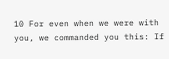10 For even when we were with you, we commanded you this: If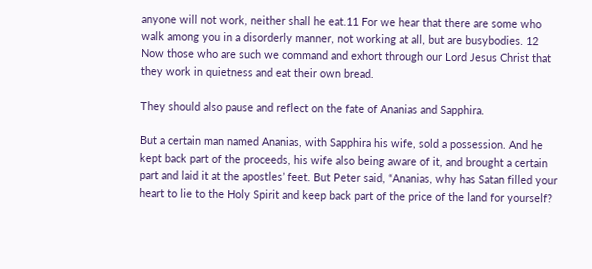anyone will not work, neither shall he eat.11 For we hear that there are some who walk among you in a disorderly manner, not working at all, but are busybodies. 12 Now those who are such we command and exhort through our Lord Jesus Christ that they work in quietness and eat their own bread.

They should also pause and reflect on the fate of Ananias and Sapphira.

But a certain man named Ananias, with Sapphira his wife, sold a possession. And he kept back part of the proceeds, his wife also being aware of it, and brought a certain part and laid it at the apostles’ feet. But Peter said, “Ananias, why has Satan filled your heart to lie to the Holy Spirit and keep back part of the price of the land for yourself?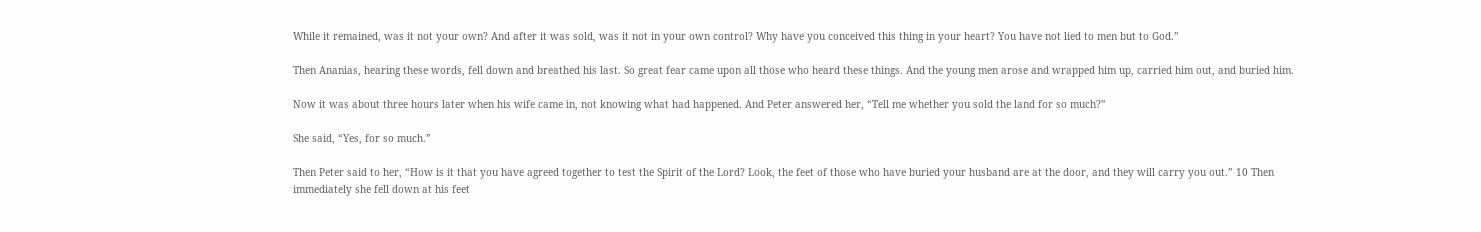While it remained, was it not your own? And after it was sold, was it not in your own control? Why have you conceived this thing in your heart? You have not lied to men but to God.”

Then Ananias, hearing these words, fell down and breathed his last. So great fear came upon all those who heard these things. And the young men arose and wrapped him up, carried him out, and buried him.

Now it was about three hours later when his wife came in, not knowing what had happened. And Peter answered her, “Tell me whether you sold the land for so much?”

She said, “Yes, for so much.”

Then Peter said to her, “How is it that you have agreed together to test the Spirit of the Lord? Look, the feet of those who have buried your husband are at the door, and they will carry you out.” 10 Then immediately she fell down at his feet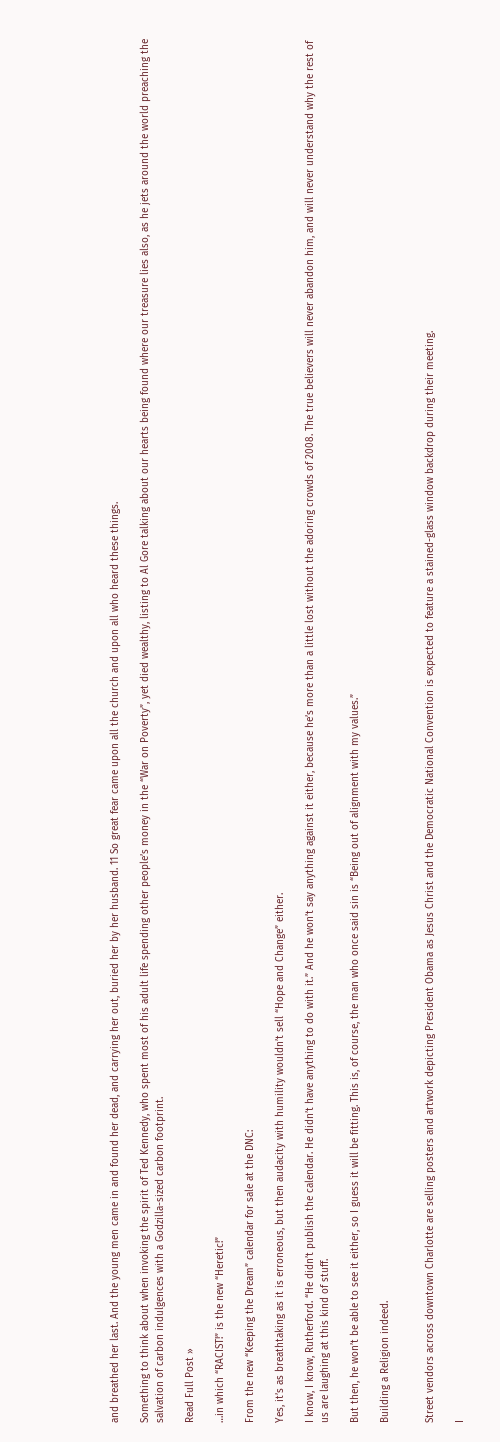and breathed her last. And the young men came in and found her dead, and carrying her out, buried her by her husband. 11 So great fear came upon all the church and upon all who heard these things.

Something to think about when invoking the spirit of Ted Kennedy, who spent most of his adult life spending other people’s money in the “War on Poverty”, yet died wealthy, listing to Al Gore talking about our hearts being found where our treasure lies also, as he jets around the world preaching the salvation of carbon indulgences with a Godzilla-sized carbon footprint.

Read Full Post »

…in which “RACIST!” is the new “Heretic!”

From the new “Keeping the Dream” calendar for sale at the DNC:

Yes, it’s as breathtaking as it is erroneous, but then audacity with humility wouldn’t sell “Hope and Change” either.

I know, I know, Rutherford. “He didn’t publish the calendar. He didn’t have anything to do with it.” And he won’t say anything against it either, because he’s more than a little lost without the adoring crowds of 2008. The true believers will never abandon him, and will never understand why the rest of us are laughing at this kind of stuff.

But then, he won’t be able to see it either, so I guess it will be fitting. This is, of course, the man who once said sin is “Being out of alignment with my values.”

Building a Religion indeed.


Street vendors across downtown Charlotte are selling posters and artwork depicting President Obama as Jesus Christ and the Democratic National Convention is expected to feature a stained-glass window backdrop during their meeting.

I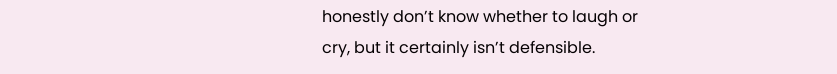honestly don’t know whether to laugh or cry, but it certainly isn’t defensible.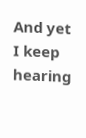And yet I keep hearing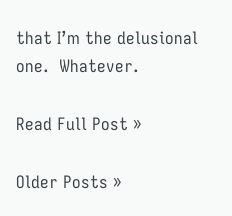that I’m the delusional one.  Whatever.

Read Full Post »

Older Posts »